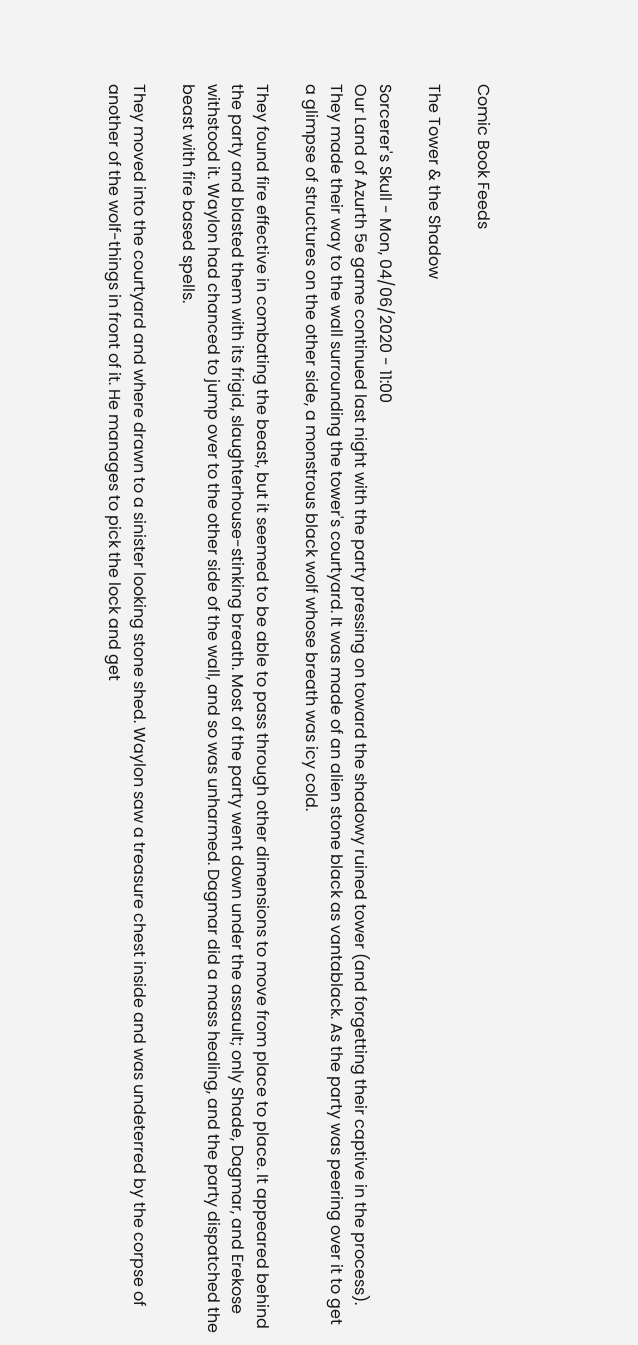Comic Book Feeds

The Tower & the Shadow

Sorcerer's Skull - Mon, 04/06/2020 - 11:00
Our Land of Azurth 5e game continued last night with the party pressing on toward the shadowy ruined tower (and forgetting their captive in the process). They made their way to the wall surrounding the tower's courtyard. It was made of an alien stone black as vantablack. As the party was peering over it to get a glimpse of structures on the other side, a monstrous black wolf whose breath was icy cold.

They found fire effective in combating the beast, but it seemed to be able to pass through other dimensions to move from place to place. It appeared behind the party and blasted them with its frigid, slaughterhouse-stinking breath. Most of the party went down under the assault; only Shade, Dagmar, and Erekose withstood it. Waylon had chanced to jump over to the other side of the wall, and so was unharmed. Dagmar did a mass healing, and the party dispatched the beast with fire based spells.

They moved into the courtyard and where drawn to a sinister looking stone shed. Waylon saw a treasure chest inside and was undeterred by the corpse of another of the wolf-things in front of it. He manages to pick the lock and get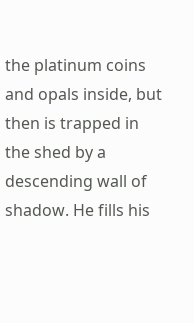the platinum coins and opals inside, but then is trapped in the shed by a descending wall of shadow. He fills his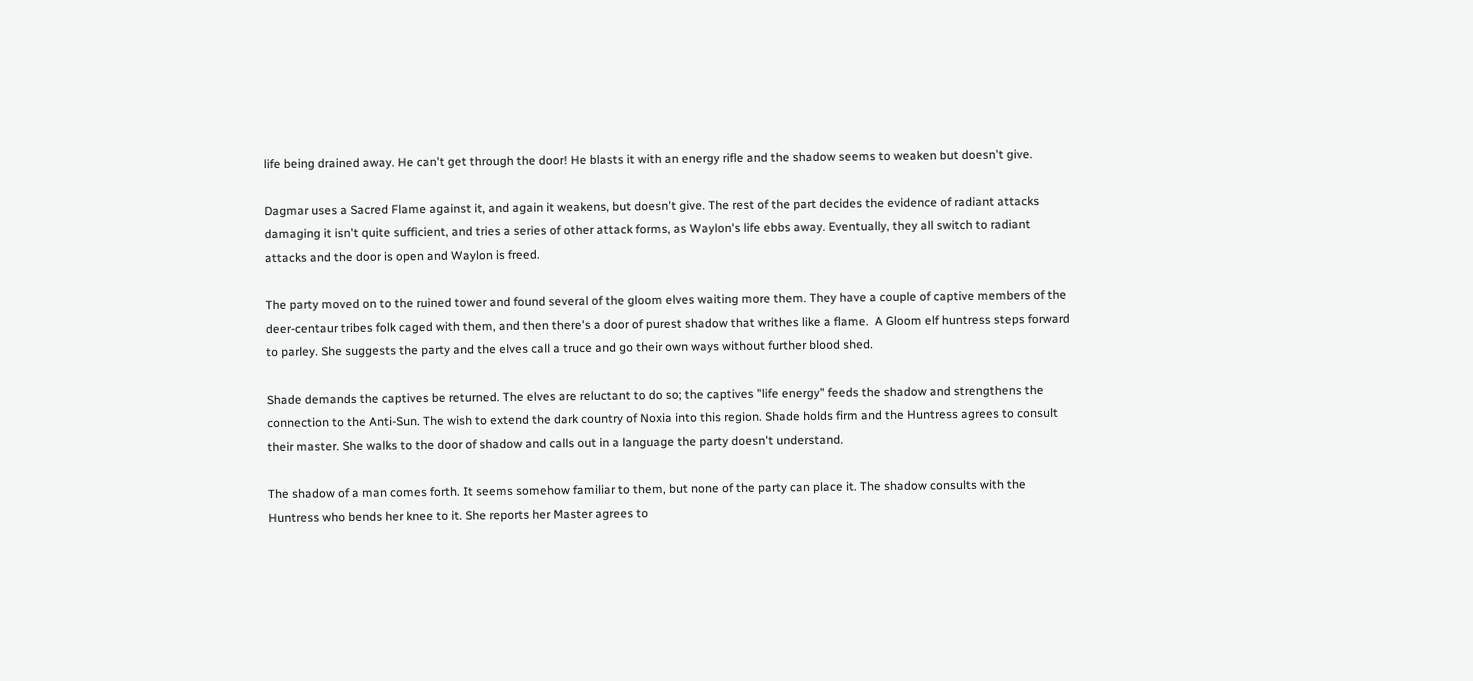life being drained away. He can't get through the door! He blasts it with an energy rifle and the shadow seems to weaken but doesn't give.

Dagmar uses a Sacred Flame against it, and again it weakens, but doesn't give. The rest of the part decides the evidence of radiant attacks damaging it isn't quite sufficient, and tries a series of other attack forms, as Waylon's life ebbs away. Eventually, they all switch to radiant attacks and the door is open and Waylon is freed.

The party moved on to the ruined tower and found several of the gloom elves waiting more them. They have a couple of captive members of the deer-centaur tribes folk caged with them, and then there's a door of purest shadow that writhes like a flame.  A Gloom elf huntress steps forward to parley. She suggests the party and the elves call a truce and go their own ways without further blood shed.

Shade demands the captives be returned. The elves are reluctant to do so; the captives "life energy" feeds the shadow and strengthens the connection to the Anti-Sun. The wish to extend the dark country of Noxia into this region. Shade holds firm and the Huntress agrees to consult their master. She walks to the door of shadow and calls out in a language the party doesn't understand.

The shadow of a man comes forth. It seems somehow familiar to them, but none of the party can place it. The shadow consults with the Huntress who bends her knee to it. She reports her Master agrees to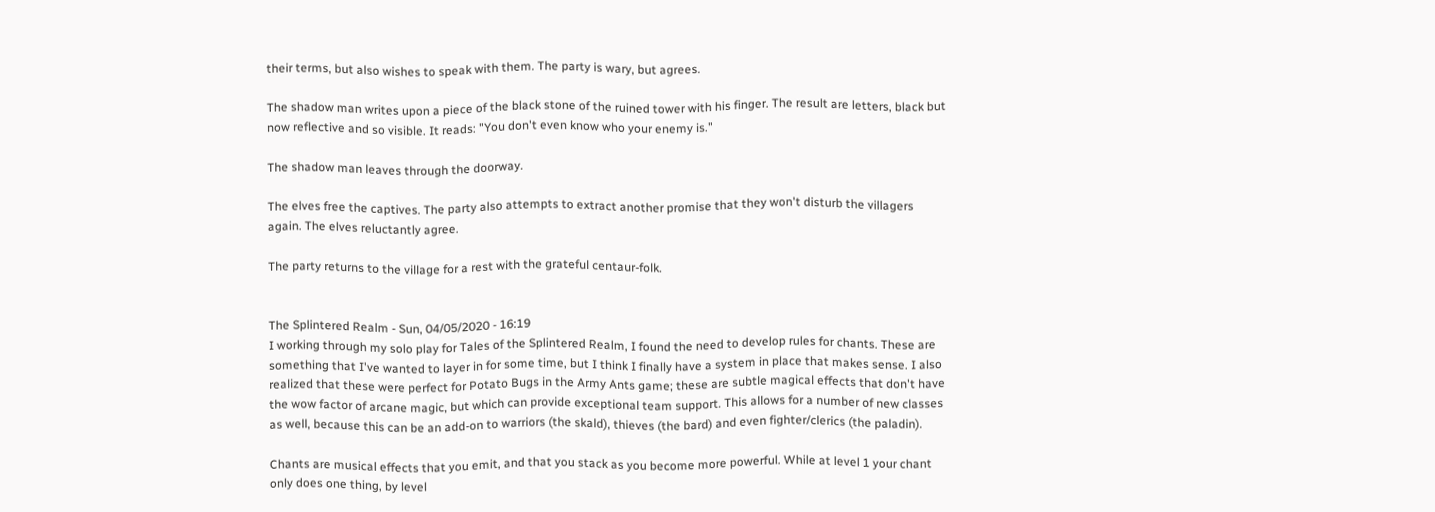their terms, but also wishes to speak with them. The party is wary, but agrees.

The shadow man writes upon a piece of the black stone of the ruined tower with his finger. The result are letters, black but now reflective and so visible. It reads: "You don't even know who your enemy is."

The shadow man leaves through the doorway.

The elves free the captives. The party also attempts to extract another promise that they won't disturb the villagers again. The elves reluctantly agree.

The party returns to the village for a rest with the grateful centaur-folk.


The Splintered Realm - Sun, 04/05/2020 - 16:19
I working through my solo play for Tales of the Splintered Realm, I found the need to develop rules for chants. These are something that I've wanted to layer in for some time, but I think I finally have a system in place that makes sense. I also realized that these were perfect for Potato Bugs in the Army Ants game; these are subtle magical effects that don't have the wow factor of arcane magic, but which can provide exceptional team support. This allows for a number of new classes as well, because this can be an add-on to warriors (the skald), thieves (the bard) and even fighter/clerics (the paladin).

Chants are musical effects that you emit, and that you stack as you become more powerful. While at level 1 your chant only does one thing, by level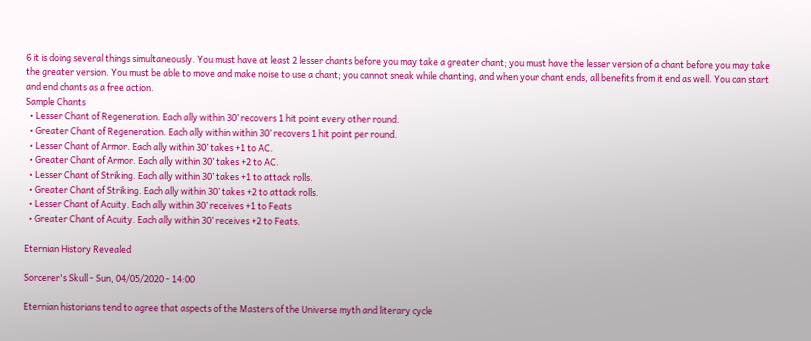6 it is doing several things simultaneously. You must have at least 2 lesser chants before you may take a greater chant; you must have the lesser version of a chant before you may take the greater version. You must be able to move and make noise to use a chant; you cannot sneak while chanting, and when your chant ends, all benefits from it end as well. You can start and end chants as a free action.
Sample Chants
  • Lesser Chant of Regeneration. Each ally within 30’ recovers 1 hit point every other round.
  • Greater Chant of Regeneration. Each ally within within 30’ recovers 1 hit point per round.
  • Lesser Chant of Armor. Each ally within 30’ takes +1 to AC.
  • Greater Chant of Armor. Each ally within 30’ takes +2 to AC.
  • Lesser Chant of Striking. Each ally within 30’ takes +1 to attack rolls.
  • Greater Chant of Striking. Each ally within 30’ takes +2 to attack rolls.
  • Lesser Chant of Acuity. Each ally within 30’ receives +1 to Feats
  • Greater Chant of Acuity. Each ally within 30’ receives +2 to Feats.

Eternian History Revealed

Sorcerer's Skull - Sun, 04/05/2020 - 14:00

Eternian historians tend to agree that aspects of the Masters of the Universe myth and literary cycle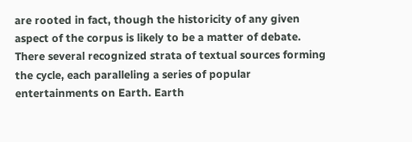are rooted in fact, though the historicity of any given aspect of the corpus is likely to be a matter of debate. There several recognized strata of textual sources forming the cycle, each paralleling a series of popular entertainments on Earth. Earth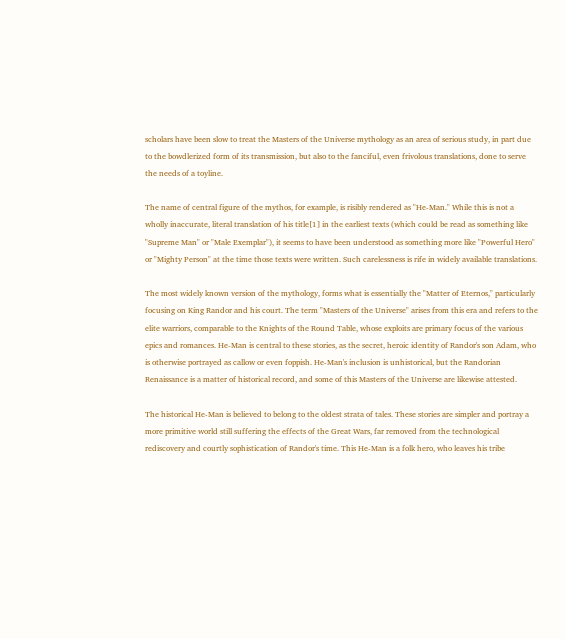scholars have been slow to treat the Masters of the Universe mythology as an area of serious study, in part due to the bowdlerized form of its transmission, but also to the fanciful, even frivolous translations, done to serve the needs of a toyline.

The name of central figure of the mythos, for example, is risibly rendered as "He-Man." While this is not a wholly inaccurate, literal translation of his title[1] in the earliest texts (which could be read as something like "Supreme Man" or "Male Exemplar"), it seems to have been understood as something more like "Powerful Hero" or "Mighty Person" at the time those texts were written. Such carelessness is rife in widely available translations.

The most widely known version of the mythology, forms what is essentially the "Matter of Eternos," particularly focusing on King Randor and his court. The term "Masters of the Universe" arises from this era and refers to the elite warriors, comparable to the Knights of the Round Table, whose exploits are primary focus of the various epics and romances. He-Man is central to these stories, as the secret, heroic identity of Randor's son Adam, who is otherwise portrayed as callow or even foppish. He-Man's inclusion is unhistorical, but the Randorian Renaissance is a matter of historical record, and some of this Masters of the Universe are likewise attested.

The historical He-Man is believed to belong to the oldest strata of tales. These stories are simpler and portray a more primitive world still suffering the effects of the Great Wars, far removed from the technological rediscovery and courtly sophistication of Randor's time. This He-Man is a folk hero, who leaves his tribe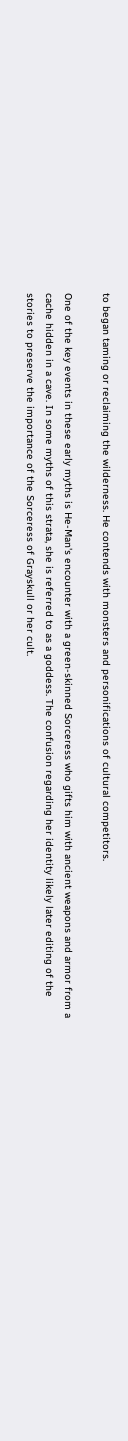to began taming or reclaiming the wilderness. He contends with monsters and personifications of cultural competitors.

One of the key events in these early myths is He-Man's encounter with a green-skinned Sorceress who gifts him with ancient weapons and armor from a cache hidden in a cave. In some myths of this strata, she is referred to as a goddess. The confusion regarding her identity likely later editing of the stories to preserve the importance of the Sorceress of Grayskull or her cult.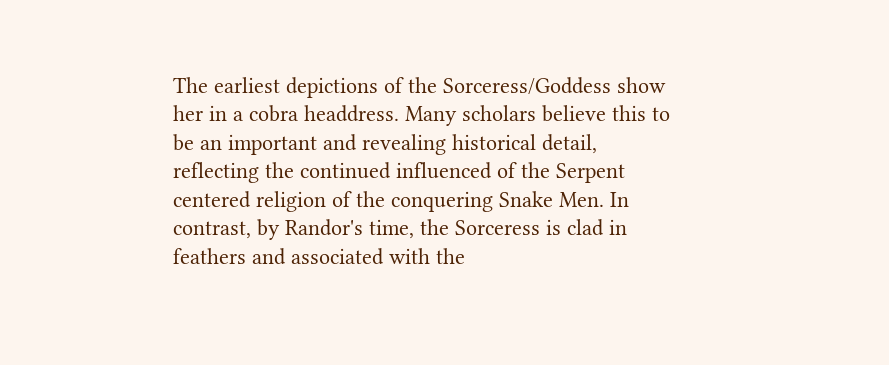The earliest depictions of the Sorceress/Goddess show her in a cobra headdress. Many scholars believe this to be an important and revealing historical detail, reflecting the continued influenced of the Serpent centered religion of the conquering Snake Men. In contrast, by Randor's time, the Sorceress is clad in feathers and associated with the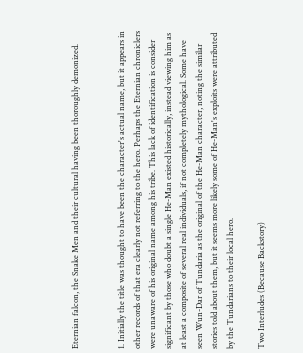Eternian falcon, the Snake Men and their cultural having been thoroughly demonized.


1. Initially the title was thought to have been the character's actual name, but it appears in other records of that era clearly not referring to the hero. Perhaps the Eternian chroniclers were unaware of his original name among his tribe. This lack of identification is consider significant by those who doubt a single He-Man existed historically, instead viewing him as at least a composite of several real individuals, if not completely mythological. Some have seen Wun-Dar of Tundaria as the original of the He-Man character, noting the similar stories told about them, but it seems more likely some of He-Man's exploits were attributed by the Tundarians to their local hero.

Two Interludes (Because Backstory)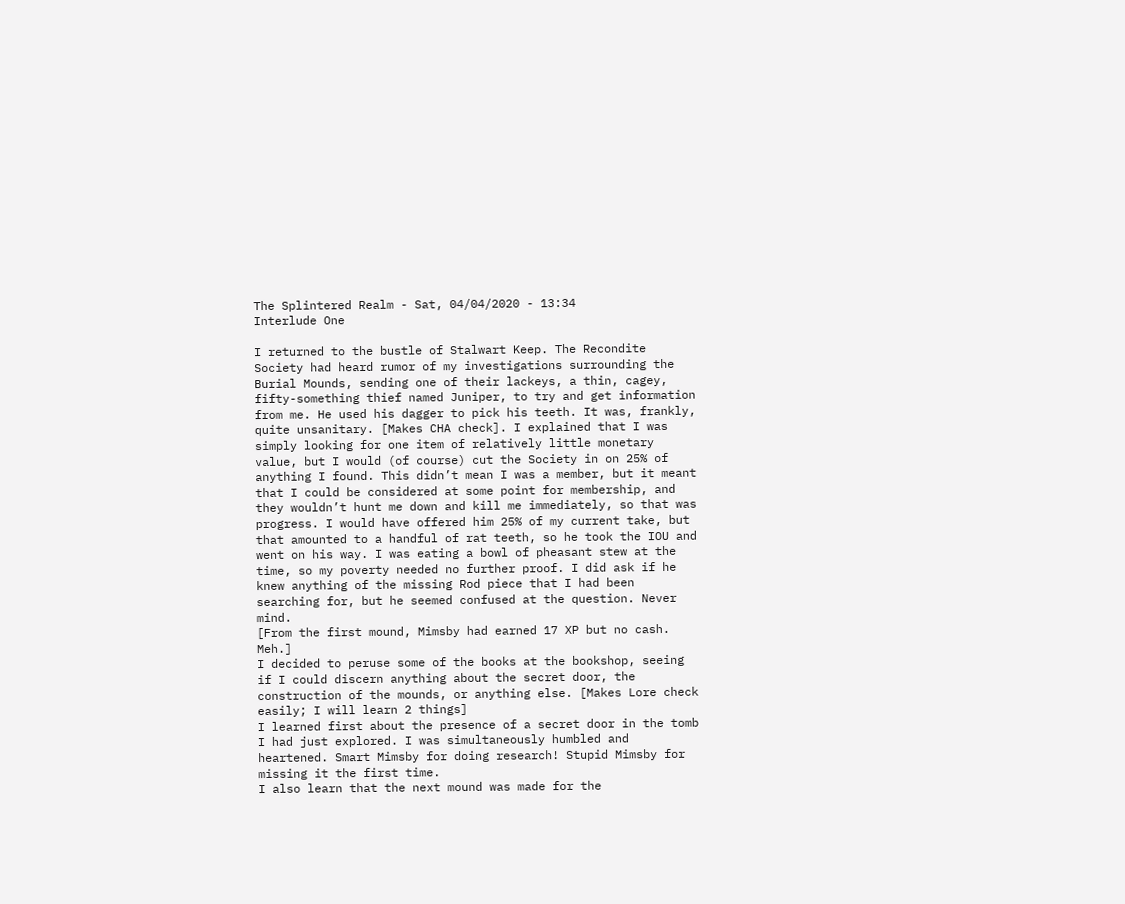The Splintered Realm - Sat, 04/04/2020 - 13:34
Interlude One

I returned to the bustle of Stalwart Keep. The Recondite Society had heard rumor of my investigations surrounding the Burial Mounds, sending one of their lackeys, a thin, cagey, fifty-something thief named Juniper, to try and get information from me. He used his dagger to pick his teeth. It was, frankly, quite unsanitary. [Makes CHA check]. I explained that I was simply looking for one item of relatively little monetary value, but I would (of course) cut the Society in on 25% of anything I found. This didn’t mean I was a member, but it meant that I could be considered at some point for membership, and they wouldn’t hunt me down and kill me immediately, so that was progress. I would have offered him 25% of my current take, but that amounted to a handful of rat teeth, so he took the IOU and went on his way. I was eating a bowl of pheasant stew at the time, so my poverty needed no further proof. I did ask if he knew anything of the missing Rod piece that I had been searching for, but he seemed confused at the question. Never mind.
[From the first mound, Mimsby had earned 17 XP but no cash. Meh.]
I decided to peruse some of the books at the bookshop, seeing if I could discern anything about the secret door, the construction of the mounds, or anything else. [Makes Lore check easily; I will learn 2 things]
I learned first about the presence of a secret door in the tomb I had just explored. I was simultaneously humbled and heartened. Smart Mimsby for doing research! Stupid Mimsby for missing it the first time.
I also learn that the next mound was made for the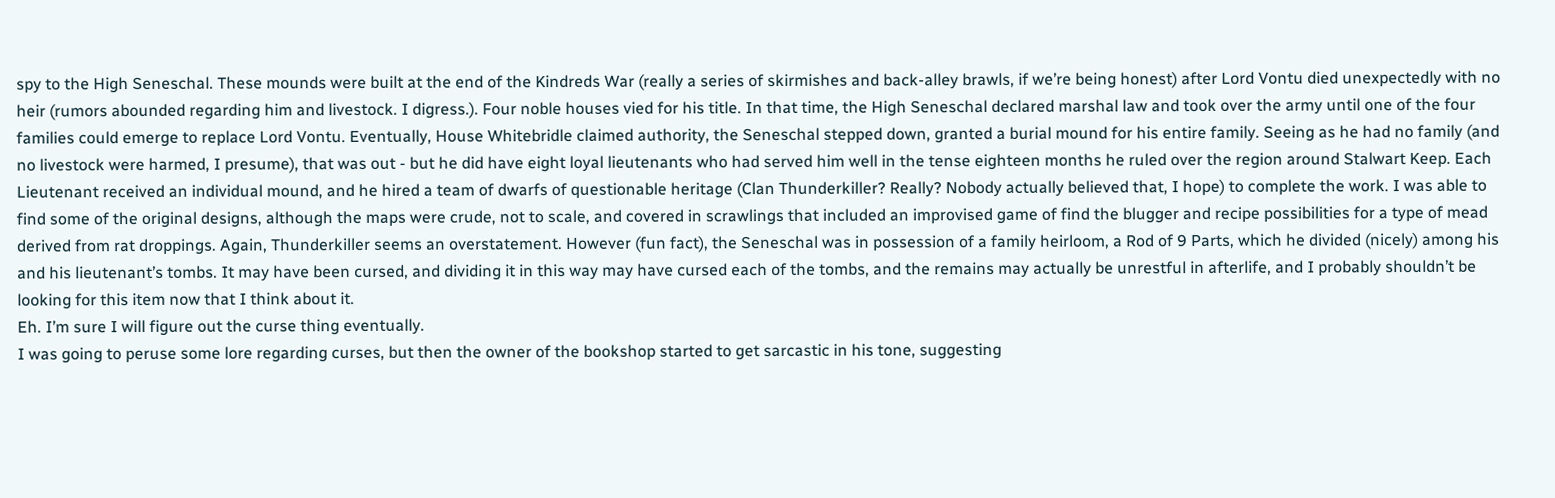spy to the High Seneschal. These mounds were built at the end of the Kindreds War (really a series of skirmishes and back-alley brawls, if we’re being honest) after Lord Vontu died unexpectedly with no heir (rumors abounded regarding him and livestock. I digress.). Four noble houses vied for his title. In that time, the High Seneschal declared marshal law and took over the army until one of the four families could emerge to replace Lord Vontu. Eventually, House Whitebridle claimed authority, the Seneschal stepped down, granted a burial mound for his entire family. Seeing as he had no family (and no livestock were harmed, I presume), that was out - but he did have eight loyal lieutenants who had served him well in the tense eighteen months he ruled over the region around Stalwart Keep. Each Lieutenant received an individual mound, and he hired a team of dwarfs of questionable heritage (Clan Thunderkiller? Really? Nobody actually believed that, I hope) to complete the work. I was able to find some of the original designs, although the maps were crude, not to scale, and covered in scrawlings that included an improvised game of find the blugger and recipe possibilities for a type of mead derived from rat droppings. Again, Thunderkiller seems an overstatement. However (fun fact), the Seneschal was in possession of a family heirloom, a Rod of 9 Parts, which he divided (nicely) among his and his lieutenant’s tombs. It may have been cursed, and dividing it in this way may have cursed each of the tombs, and the remains may actually be unrestful in afterlife, and I probably shouldn’t be looking for this item now that I think about it.
Eh. I’m sure I will figure out the curse thing eventually.
I was going to peruse some lore regarding curses, but then the owner of the bookshop started to get sarcastic in his tone, suggesting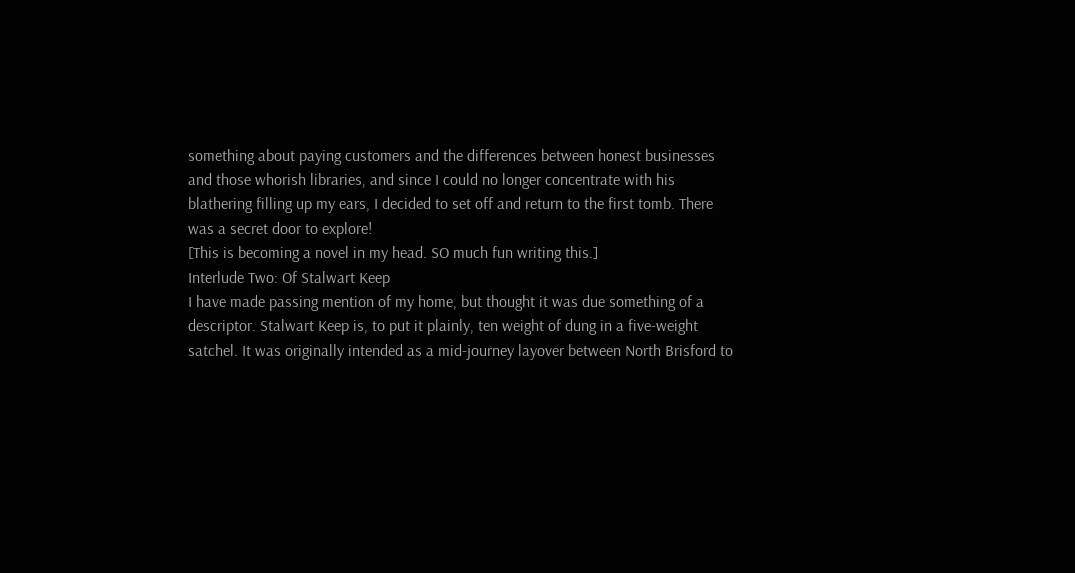something about paying customers and the differences between honest businesses and those whorish libraries, and since I could no longer concentrate with his blathering filling up my ears, I decided to set off and return to the first tomb. There was a secret door to explore!
[This is becoming a novel in my head. SO much fun writing this.]
Interlude Two: Of Stalwart Keep
I have made passing mention of my home, but thought it was due something of a descriptor. Stalwart Keep is, to put it plainly, ten weight of dung in a five-weight satchel. It was originally intended as a mid-journey layover between North Brisford to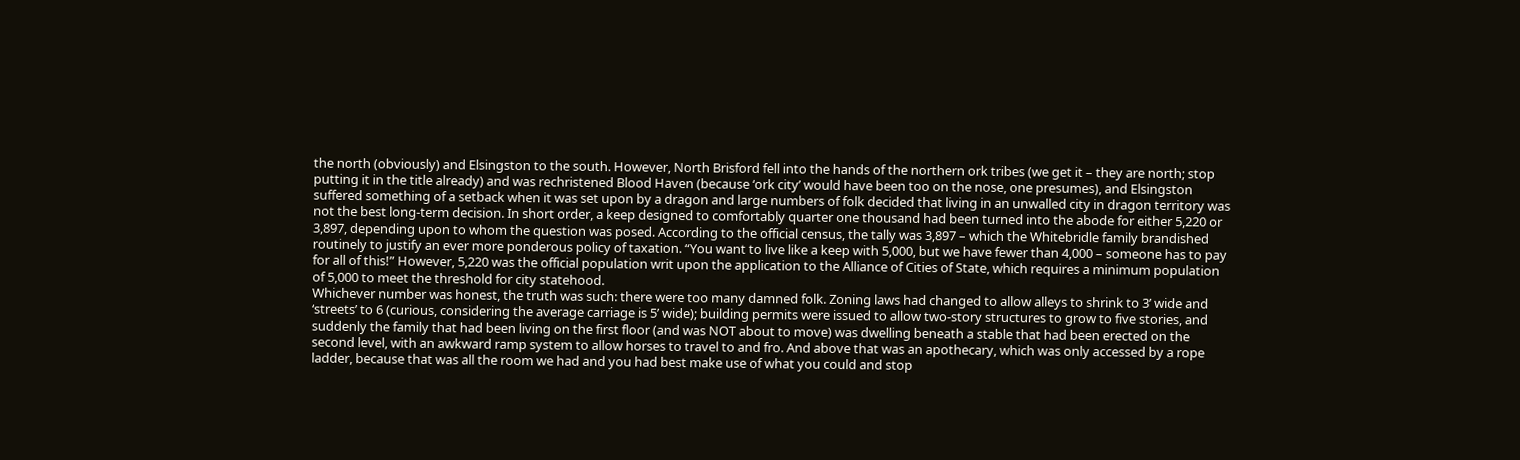the north (obviously) and Elsingston to the south. However, North Brisford fell into the hands of the northern ork tribes (we get it – they are north; stop putting it in the title already) and was rechristened Blood Haven (because ‘ork city’ would have been too on the nose, one presumes), and Elsingston suffered something of a setback when it was set upon by a dragon and large numbers of folk decided that living in an unwalled city in dragon territory was not the best long-term decision. In short order, a keep designed to comfortably quarter one thousand had been turned into the abode for either 5,220 or 3,897, depending upon to whom the question was posed. According to the official census, the tally was 3,897 – which the Whitebridle family brandished routinely to justify an ever more ponderous policy of taxation. “You want to live like a keep with 5,000, but we have fewer than 4,000 – someone has to pay for all of this!” However, 5,220 was the official population writ upon the application to the Alliance of Cities of State, which requires a minimum population of 5,000 to meet the threshold for city statehood.
Whichever number was honest, the truth was such: there were too many damned folk. Zoning laws had changed to allow alleys to shrink to 3’ wide and ‘streets’ to 6 (curious, considering the average carriage is 5’ wide); building permits were issued to allow two-story structures to grow to five stories, and suddenly the family that had been living on the first floor (and was NOT about to move) was dwelling beneath a stable that had been erected on the second level, with an awkward ramp system to allow horses to travel to and fro. And above that was an apothecary, which was only accessed by a rope ladder, because that was all the room we had and you had best make use of what you could and stop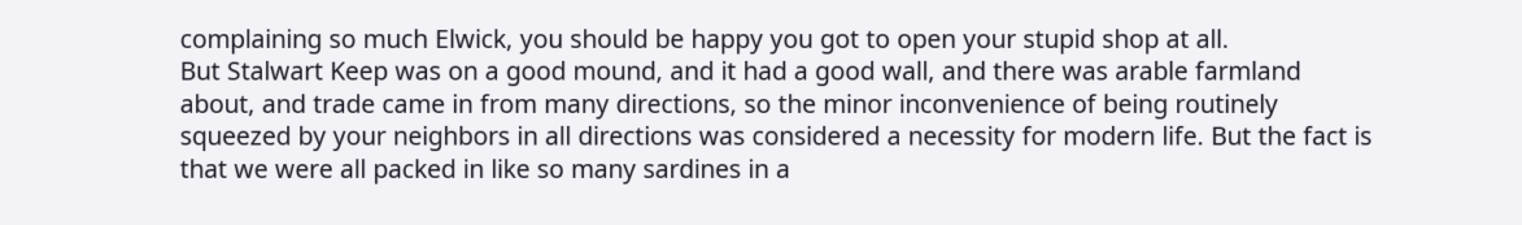complaining so much Elwick, you should be happy you got to open your stupid shop at all.
But Stalwart Keep was on a good mound, and it had a good wall, and there was arable farmland about, and trade came in from many directions, so the minor inconvenience of being routinely squeezed by your neighbors in all directions was considered a necessity for modern life. But the fact is that we were all packed in like so many sardines in a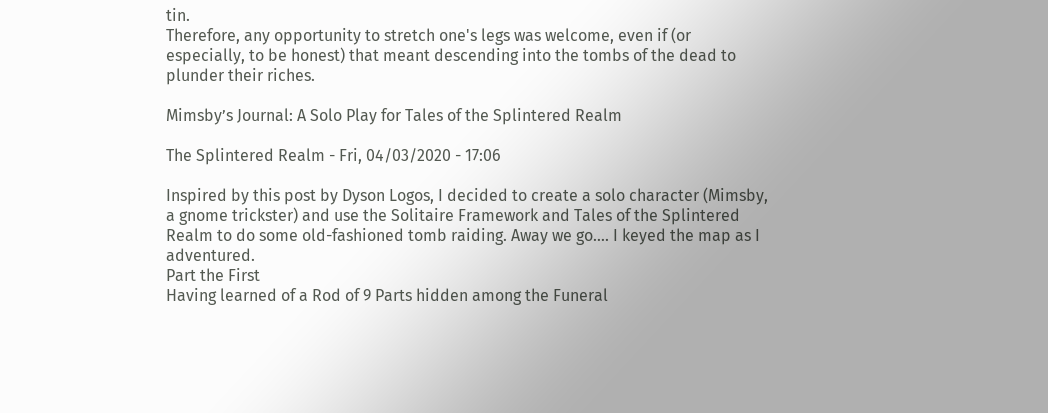tin.
Therefore, any opportunity to stretch one's legs was welcome, even if (or especially, to be honest) that meant descending into the tombs of the dead to plunder their riches.

Mimsby’s Journal: A Solo Play for Tales of the Splintered Realm

The Splintered Realm - Fri, 04/03/2020 - 17:06

Inspired by this post by Dyson Logos, I decided to create a solo character (Mimsby, a gnome trickster) and use the Solitaire Framework and Tales of the Splintered Realm to do some old-fashioned tomb raiding. Away we go…. I keyed the map as I adventured.
Part the First
Having learned of a Rod of 9 Parts hidden among the Funeral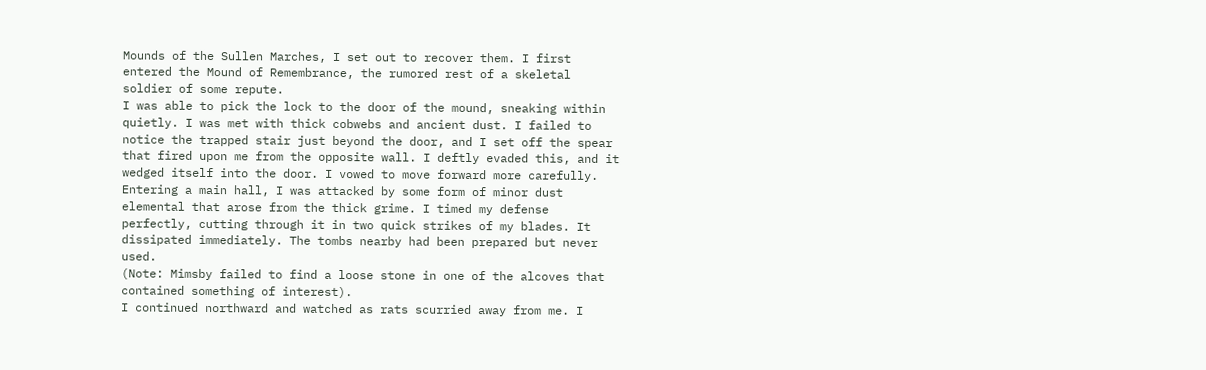Mounds of the Sullen Marches, I set out to recover them. I first entered the Mound of Remembrance, the rumored rest of a skeletal soldier of some repute.
I was able to pick the lock to the door of the mound, sneaking within quietly. I was met with thick cobwebs and ancient dust. I failed to notice the trapped stair just beyond the door, and I set off the spear that fired upon me from the opposite wall. I deftly evaded this, and it wedged itself into the door. I vowed to move forward more carefully.
Entering a main hall, I was attacked by some form of minor dust elemental that arose from the thick grime. I timed my defense perfectly, cutting through it in two quick strikes of my blades. It dissipated immediately. The tombs nearby had been prepared but never used.
(Note: Mimsby failed to find a loose stone in one of the alcoves that contained something of interest).
I continued northward and watched as rats scurried away from me. I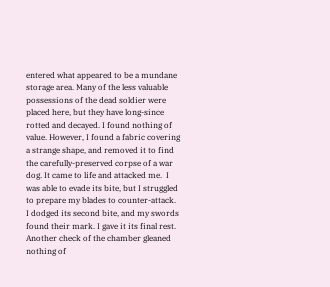entered what appeared to be a mundane storage area. Many of the less valuable possessions of the dead soldier were placed here, but they have long-since rotted and decayed. I found nothing of value. However, I found a fabric covering a strange shape, and removed it to find the carefully-preserved corpse of a war dog. It came to life and attacked me.  I was able to evade its bite, but I struggled to prepare my blades to counter-attack. I dodged its second bite, and my swords found their mark. I gave it its final rest. Another check of the chamber gleaned nothing of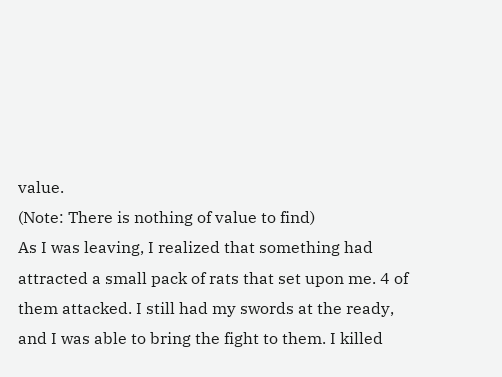value.
(Note: There is nothing of value to find)
As I was leaving, I realized that something had attracted a small pack of rats that set upon me. 4 of them attacked. I still had my swords at the ready, and I was able to bring the fight to them. I killed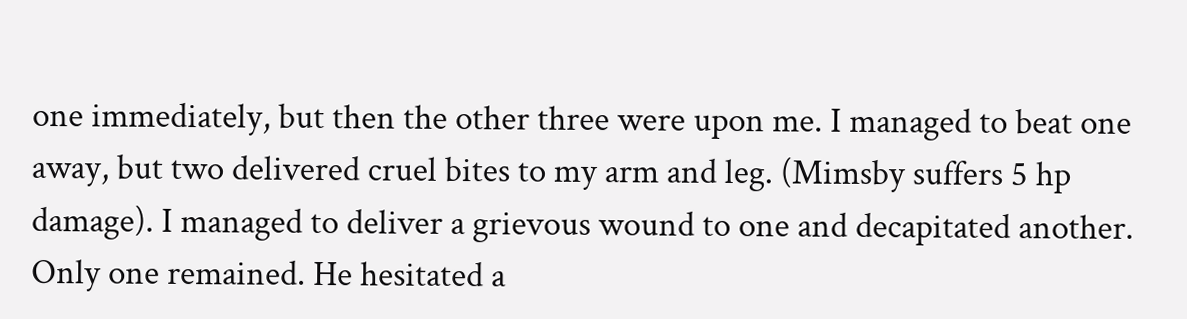one immediately, but then the other three were upon me. I managed to beat one away, but two delivered cruel bites to my arm and leg. (Mimsby suffers 5 hp damage). I managed to deliver a grievous wound to one and decapitated another. Only one remained. He hesitated a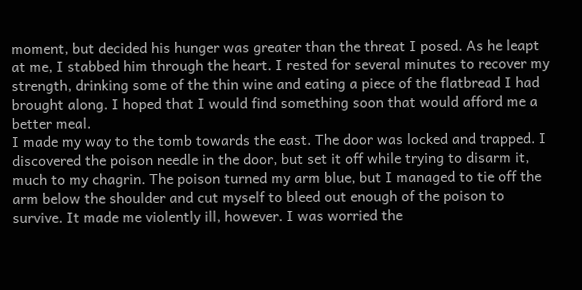moment, but decided his hunger was greater than the threat I posed. As he leapt at me, I stabbed him through the heart. I rested for several minutes to recover my strength, drinking some of the thin wine and eating a piece of the flatbread I had brought along. I hoped that I would find something soon that would afford me a better meal.
I made my way to the tomb towards the east. The door was locked and trapped. I discovered the poison needle in the door, but set it off while trying to disarm it, much to my chagrin. The poison turned my arm blue, but I managed to tie off the arm below the shoulder and cut myself to bleed out enough of the poison to survive. It made me violently ill, however. I was worried the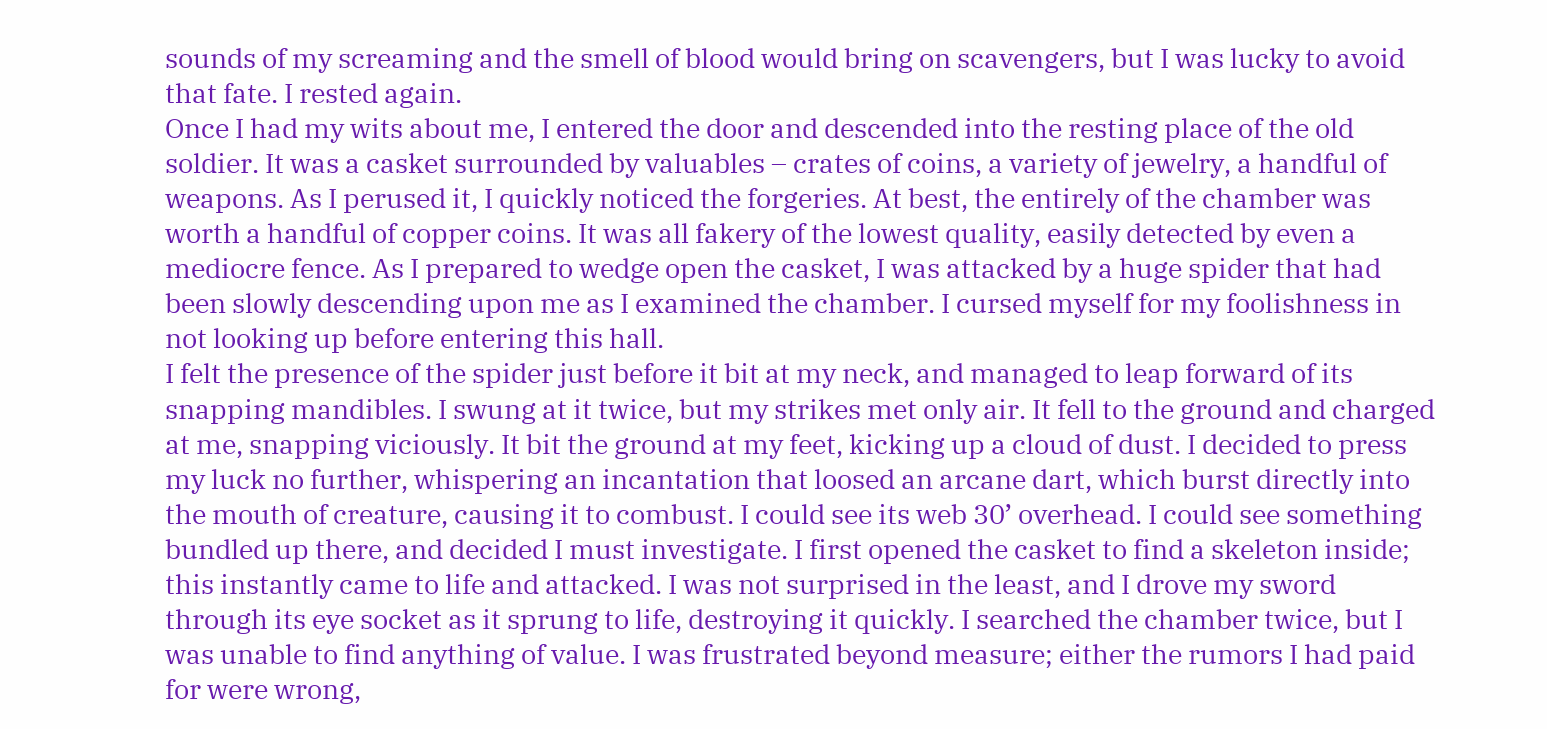sounds of my screaming and the smell of blood would bring on scavengers, but I was lucky to avoid that fate. I rested again.
Once I had my wits about me, I entered the door and descended into the resting place of the old soldier. It was a casket surrounded by valuables – crates of coins, a variety of jewelry, a handful of weapons. As I perused it, I quickly noticed the forgeries. At best, the entirely of the chamber was worth a handful of copper coins. It was all fakery of the lowest quality, easily detected by even a mediocre fence. As I prepared to wedge open the casket, I was attacked by a huge spider that had been slowly descending upon me as I examined the chamber. I cursed myself for my foolishness in not looking up before entering this hall.
I felt the presence of the spider just before it bit at my neck, and managed to leap forward of its snapping mandibles. I swung at it twice, but my strikes met only air. It fell to the ground and charged at me, snapping viciously. It bit the ground at my feet, kicking up a cloud of dust. I decided to press my luck no further, whispering an incantation that loosed an arcane dart, which burst directly into the mouth of creature, causing it to combust. I could see its web 30’ overhead. I could see something bundled up there, and decided I must investigate. I first opened the casket to find a skeleton inside; this instantly came to life and attacked. I was not surprised in the least, and I drove my sword through its eye socket as it sprung to life, destroying it quickly. I searched the chamber twice, but I was unable to find anything of value. I was frustrated beyond measure; either the rumors I had paid for were wrong,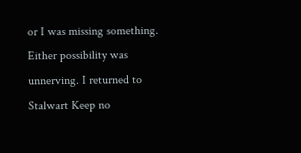or I was missing something. Either possibility was unnerving. I returned to Stalwart Keep no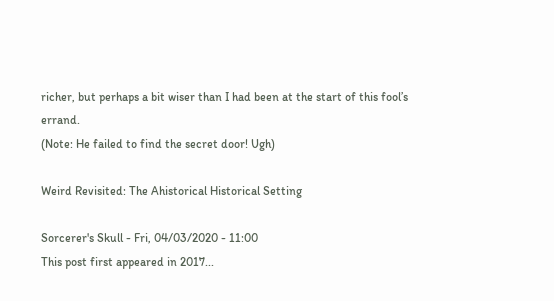richer, but perhaps a bit wiser than I had been at the start of this fool’s errand.
(Note: He failed to find the secret door! Ugh)

Weird Revisited: The Ahistorical Historical Setting

Sorcerer's Skull - Fri, 04/03/2020 - 11:00
This post first appeared in 2017...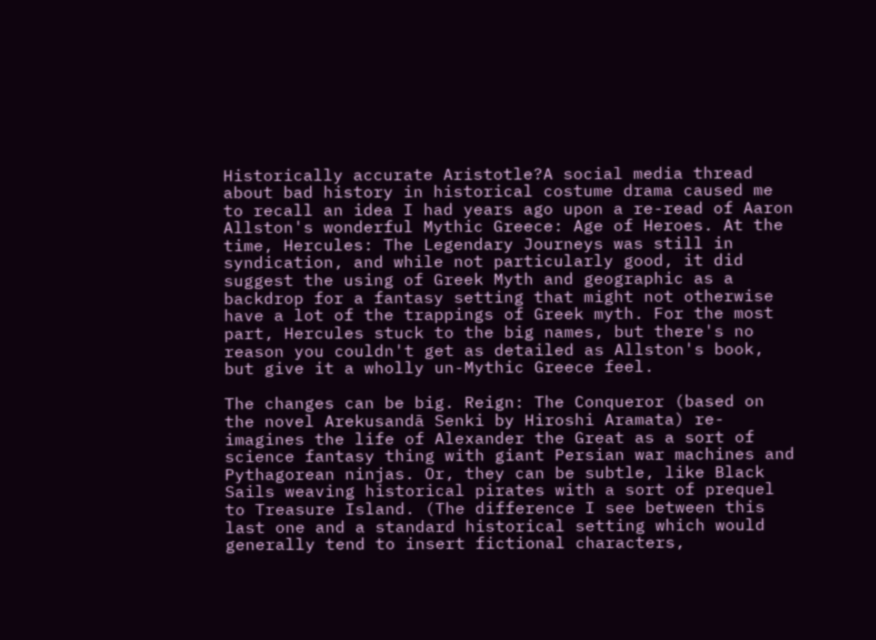Historically accurate Aristotle?A social media thread about bad history in historical costume drama caused me to recall an idea I had years ago upon a re-read of Aaron Allston's wonderful Mythic Greece: Age of Heroes. At the time, Hercules: The Legendary Journeys was still in syndication, and while not particularly good, it did suggest the using of Greek Myth and geographic as a backdrop for a fantasy setting that might not otherwise have a lot of the trappings of Greek myth. For the most part, Hercules stuck to the big names, but there's no reason you couldn't get as detailed as Allston's book, but give it a wholly un-Mythic Greece feel.

The changes can be big. Reign: The Conqueror (based on the novel Arekusandā Senki by Hiroshi Aramata) re-imagines the life of Alexander the Great as a sort of science fantasy thing with giant Persian war machines and Pythagorean ninjas. Or, they can be subtle, like Black Sails weaving historical pirates with a sort of prequel to Treasure Island. (The difference I see between this last one and a standard historical setting which would generally tend to insert fictional characters,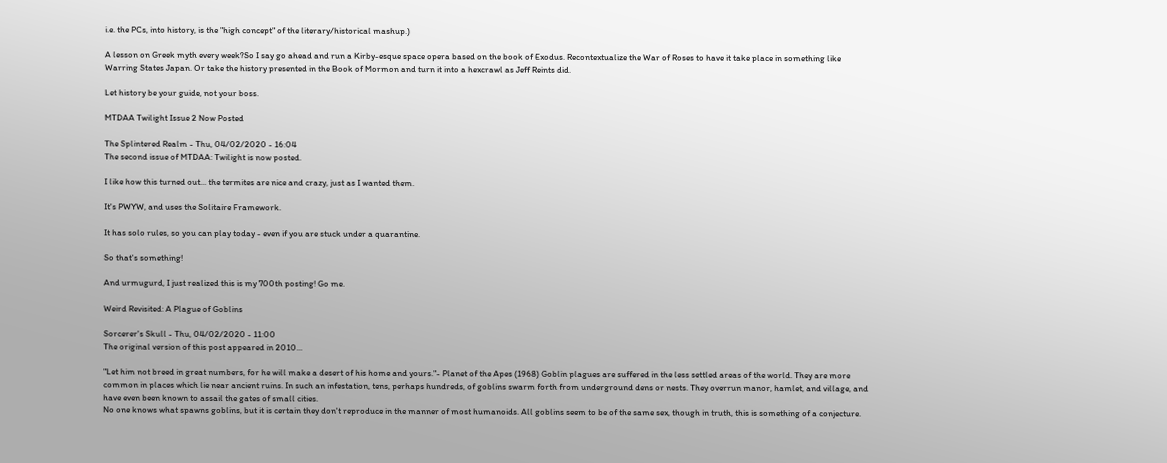i.e. the PCs, into history, is the "high concept" of the literary/historical mashup.)

A lesson on Greek myth every week?So I say go ahead and run a Kirby-esque space opera based on the book of Exodus. Recontextualize the War of Roses to have it take place in something like Warring States Japan. Or take the history presented in the Book of Mormon and turn it into a hexcrawl as Jeff Reints did.

Let history be your guide, not your boss.

MTDAA Twilight Issue 2 Now Posted

The Splintered Realm - Thu, 04/02/2020 - 16:04
The second issue of MTDAA: Twilight is now posted.

I like how this turned out... the termites are nice and crazy, just as I wanted them.

It's PWYW, and uses the Solitaire Framework.

It has solo rules, so you can play today - even if you are stuck under a quarantine.

So that's something!

And urmugurd, I just realized this is my 700th posting! Go me.

Weird Revisited: A Plague of Goblins

Sorcerer's Skull - Thu, 04/02/2020 - 11:00
The original version of this post appeared in 2010...

"Let him not breed in great numbers, for he will make a desert of his home and yours."- Planet of the Apes (1968) Goblin plagues are suffered in the less settled areas of the world. They are more common in places which lie near ancient ruins. In such an infestation, tens, perhaps hundreds, of goblins swarm forth from underground dens or nests. They overrun manor, hamlet, and village, and have even been known to assail the gates of small cities.
No one knows what spawns goblins, but it is certain they don't reproduce in the manner of most humanoids. All goblins seem to be of the same sex, though in truth, this is something of a conjecture.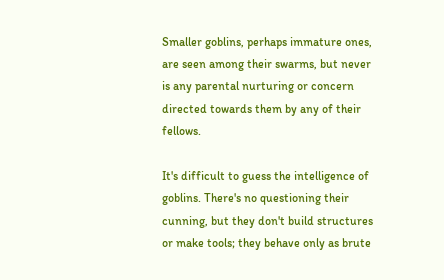Smaller goblins, perhaps immature ones, are seen among their swarms, but never is any parental nurturing or concern directed towards them by any of their fellows.

It's difficult to guess the intelligence of goblins. There's no questioning their cunning, but they don't build structures or make tools; they behave only as brute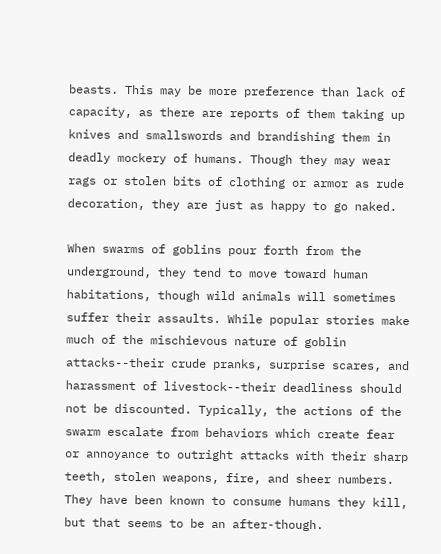beasts. This may be more preference than lack of capacity, as there are reports of them taking up knives and smallswords and brandishing them in deadly mockery of humans. Though they may wear rags or stolen bits of clothing or armor as rude decoration, they are just as happy to go naked.

When swarms of goblins pour forth from the underground, they tend to move toward human habitations, though wild animals will sometimes suffer their assaults. While popular stories make much of the mischievous nature of goblin attacks--their crude pranks, surprise scares, and harassment of livestock--their deadliness should not be discounted. Typically, the actions of the swarm escalate from behaviors which create fear or annoyance to outright attacks with their sharp teeth, stolen weapons, fire, and sheer numbers. They have been known to consume humans they kill, but that seems to be an after-though.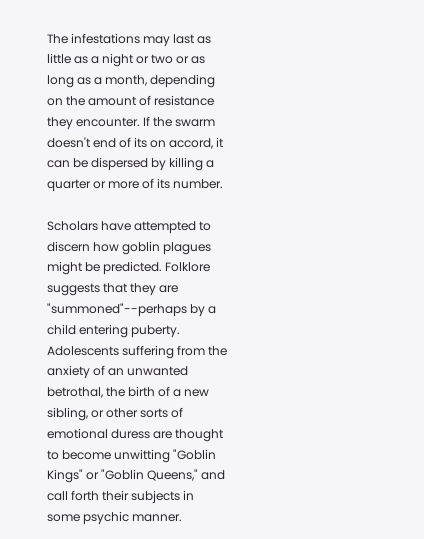The infestations may last as little as a night or two or as long as a month, depending on the amount of resistance they encounter. If the swarm doesn't end of its on accord, it can be dispersed by killing a quarter or more of its number.

Scholars have attempted to discern how goblin plagues might be predicted. Folklore suggests that they are "summoned"--perhaps by a child entering puberty. Adolescents suffering from the anxiety of an unwanted betrothal, the birth of a new sibling, or other sorts of emotional duress are thought to become unwitting "Goblin Kings" or "Goblin Queens," and call forth their subjects in some psychic manner.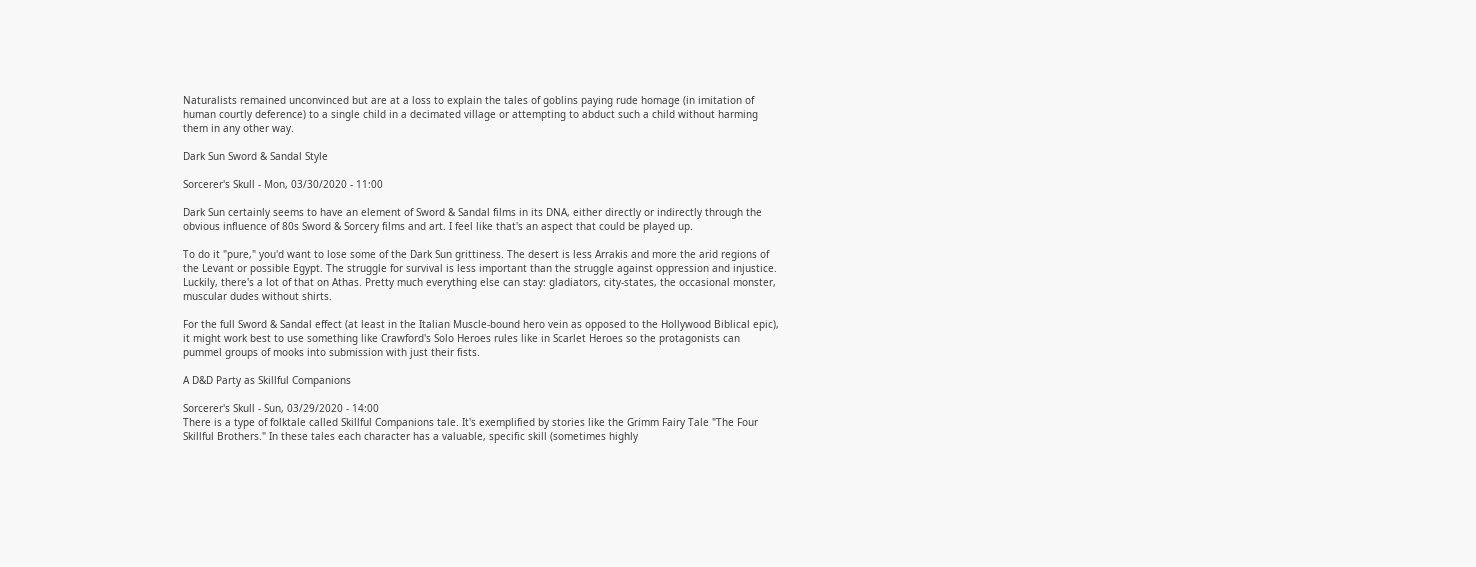Naturalists remained unconvinced but are at a loss to explain the tales of goblins paying rude homage (in imitation of human courtly deference) to a single child in a decimated village or attempting to abduct such a child without harming them in any other way.

Dark Sun Sword & Sandal Style

Sorcerer's Skull - Mon, 03/30/2020 - 11:00

Dark Sun certainly seems to have an element of Sword & Sandal films in its DNA, either directly or indirectly through the obvious influence of 80s Sword & Sorcery films and art. I feel like that's an aspect that could be played up.

To do it "pure," you'd want to lose some of the Dark Sun grittiness. The desert is less Arrakis and more the arid regions of the Levant or possible Egypt. The struggle for survival is less important than the struggle against oppression and injustice. Luckily, there's a lot of that on Athas. Pretty much everything else can stay: gladiators, city-states, the occasional monster, muscular dudes without shirts.

For the full Sword & Sandal effect (at least in the Italian Muscle-bound hero vein as opposed to the Hollywood Biblical epic), it might work best to use something like Crawford's Solo Heroes rules like in Scarlet Heroes so the protagonists can pummel groups of mooks into submission with just their fists.

A D&D Party as Skillful Companions

Sorcerer's Skull - Sun, 03/29/2020 - 14:00
There is a type of folktale called Skillful Companions tale. It's exemplified by stories like the Grimm Fairy Tale "The Four Skillful Brothers." In these tales each character has a valuable, specific skill (sometimes highly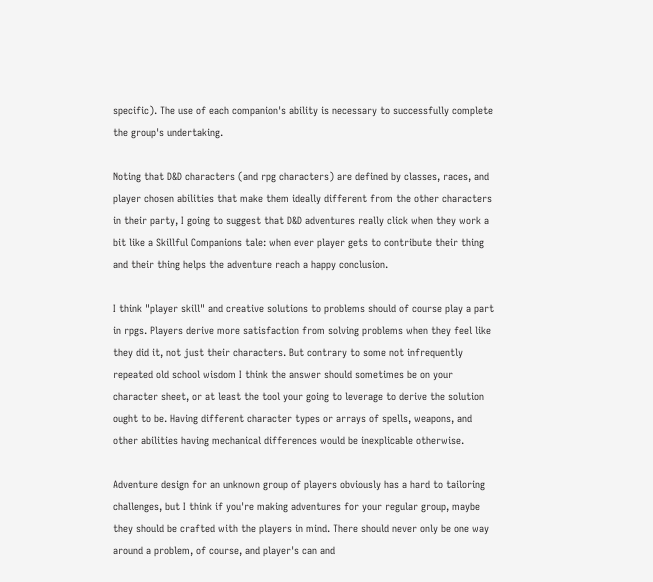specific). The use of each companion's ability is necessary to successfully complete the group's undertaking.

Noting that D&D characters (and rpg characters) are defined by classes, races, and player chosen abilities that make them ideally different from the other characters in their party, I going to suggest that D&D adventures really click when they work a bit like a Skillful Companions tale: when ever player gets to contribute their thing and their thing helps the adventure reach a happy conclusion.

I think "player skill" and creative solutions to problems should of course play a part in rpgs. Players derive more satisfaction from solving problems when they feel like they did it, not just their characters. But contrary to some not infrequently repeated old school wisdom I think the answer should sometimes be on your character sheet, or at least the tool your going to leverage to derive the solution ought to be. Having different character types or arrays of spells, weapons, and other abilities having mechanical differences would be inexplicable otherwise.

Adventure design for an unknown group of players obviously has a hard to tailoring challenges, but I think if you're making adventures for your regular group, maybe they should be crafted with the players in mind. There should never only be one way around a problem, of course, and player's can and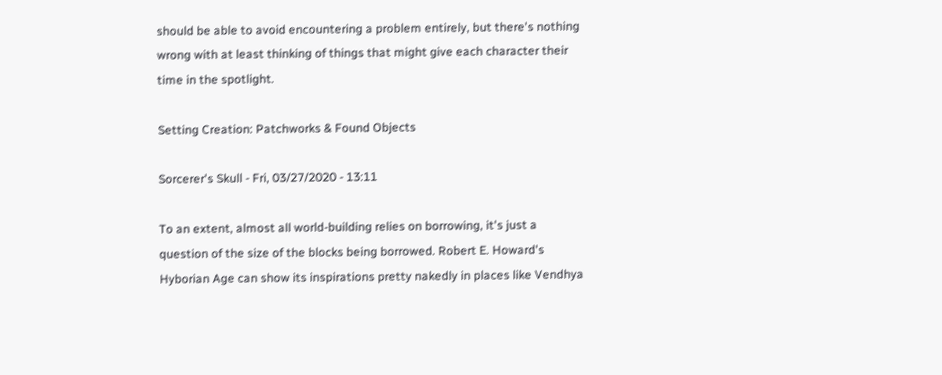should be able to avoid encountering a problem entirely, but there's nothing wrong with at least thinking of things that might give each character their time in the spotlight.

Setting Creation: Patchworks & Found Objects

Sorcerer's Skull - Fri, 03/27/2020 - 13:11

To an extent, almost all world-building relies on borrowing, it's just a question of the size of the blocks being borrowed. Robert E. Howard's Hyborian Age can show its inspirations pretty nakedly in places like Vendhya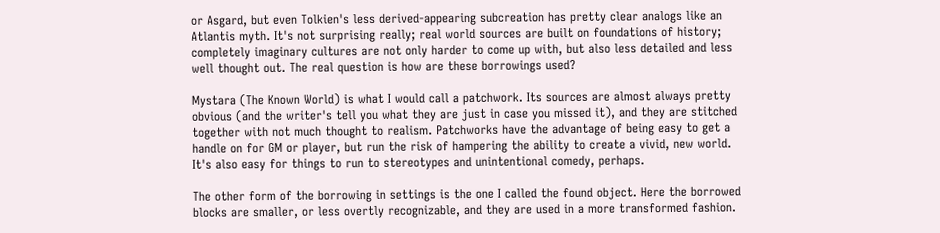or Asgard, but even Tolkien's less derived-appearing subcreation has pretty clear analogs like an Atlantis myth. It's not surprising really; real world sources are built on foundations of history; completely imaginary cultures are not only harder to come up with, but also less detailed and less well thought out. The real question is how are these borrowings used?

Mystara (The Known World) is what I would call a patchwork. Its sources are almost always pretty obvious (and the writer's tell you what they are just in case you missed it), and they are stitched together with not much thought to realism. Patchworks have the advantage of being easy to get a handle on for GM or player, but run the risk of hampering the ability to create a vivid, new world. It's also easy for things to run to stereotypes and unintentional comedy, perhaps.

The other form of the borrowing in settings is the one I called the found object. Here the borrowed blocks are smaller, or less overtly recognizable, and they are used in a more transformed fashion.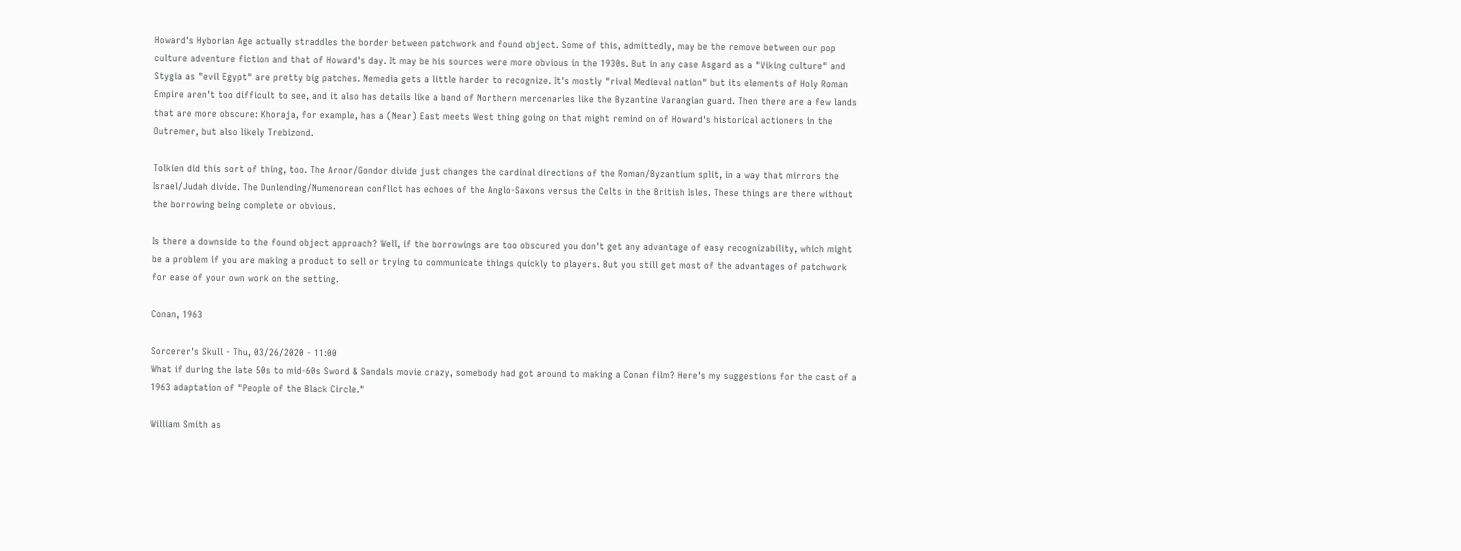Howard's Hyborian Age actually straddles the border between patchwork and found object. Some of this, admittedly, may be the remove between our pop culture adventure fiction and that of Howard's day. It may be his sources were more obvious in the 1930s. But in any case Asgard as a "Viking culture" and Stygia as "evil Egypt" are pretty big patches. Nemedia gets a little harder to recognize. It's mostly "rival Medieval nation" but its elements of Holy Roman Empire aren't too difficult to see, and it also has details like a band of Northern mercenaries like the Byzantine Varangian guard. Then there are a few lands that are more obscure: Khoraja, for example, has a (Near) East meets West thing going on that might remind on of Howard's historical actioners in the Outremer, but also likely Trebizond.

Tolkien did this sort of thing, too. The Arnor/Gondor divide just changes the cardinal directions of the Roman/Byzantium split, in a way that mirrors the Israel/Judah divide. The Dunlending/Numenorean conflict has echoes of the Anglo-Saxons versus the Celts in the British Isles. These things are there without the borrowing being complete or obvious.

Is there a downside to the found object approach? Well, if the borrowings are too obscured you don't get any advantage of easy recognizability, which might be a problem if you are making a product to sell or trying to communicate things quickly to players. But you still get most of the advantages of patchwork for ease of your own work on the setting.

Conan, 1963

Sorcerer's Skull - Thu, 03/26/2020 - 11:00
What if during the late 50s to mid-60s Sword & Sandals movie crazy, somebody had got around to making a Conan film? Here's my suggestions for the cast of a 1963 adaptation of "People of the Black Circle."

William Smith as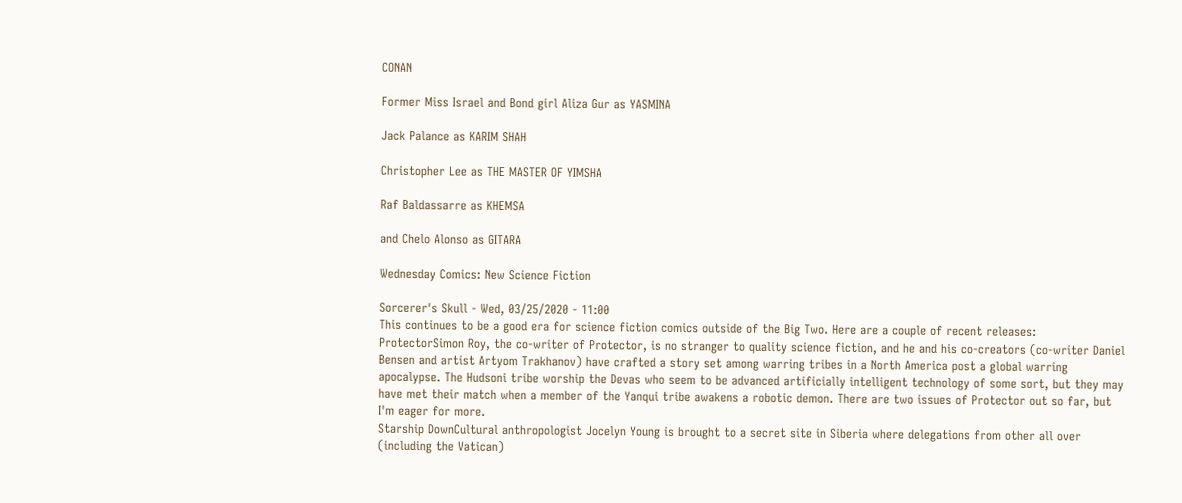CONAN

Former Miss Israel and Bond girl Aliza Gur as YASMINA

Jack Palance as KARIM SHAH

Christopher Lee as THE MASTER OF YIMSHA

Raf Baldassarre as KHEMSA

and Chelo Alonso as GITARA

Wednesday Comics: New Science Fiction

Sorcerer's Skull - Wed, 03/25/2020 - 11:00
This continues to be a good era for science fiction comics outside of the Big Two. Here are a couple of recent releases:
ProtectorSimon Roy, the co-writer of Protector, is no stranger to quality science fiction, and he and his co-creators (co-writer Daniel Bensen and artist Artyom Trakhanov) have crafted a story set among warring tribes in a North America post a global warring apocalypse. The Hudsoni tribe worship the Devas who seem to be advanced artificially intelligent technology of some sort, but they may have met their match when a member of the Yanqui tribe awakens a robotic demon. There are two issues of Protector out so far, but I'm eager for more.
Starship DownCultural anthropologist Jocelyn Young is brought to a secret site in Siberia where delegations from other all over (including the Vatican)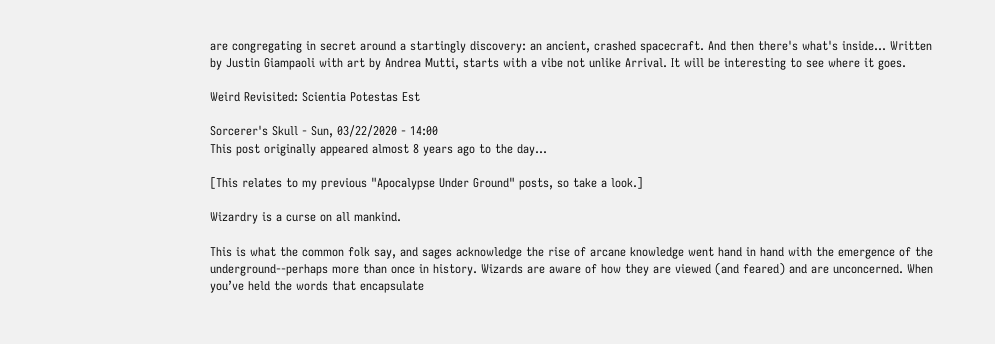are congregating in secret around a startingly discovery: an ancient, crashed spacecraft. And then there's what's inside... Written by Justin Giampaoli with art by Andrea Mutti, starts with a vibe not unlike Arrival. It will be interesting to see where it goes.

Weird Revisited: Scientia Potestas Est

Sorcerer's Skull - Sun, 03/22/2020 - 14:00
This post originally appeared almost 8 years ago to the day...

[This relates to my previous "Apocalypse Under Ground" posts, so take a look.]

Wizardry is a curse on all mankind.

This is what the common folk say, and sages acknowledge the rise of arcane knowledge went hand in hand with the emergence of the underground--perhaps more than once in history. Wizards are aware of how they are viewed (and feared) and are unconcerned. When you’ve held the words that encapsulate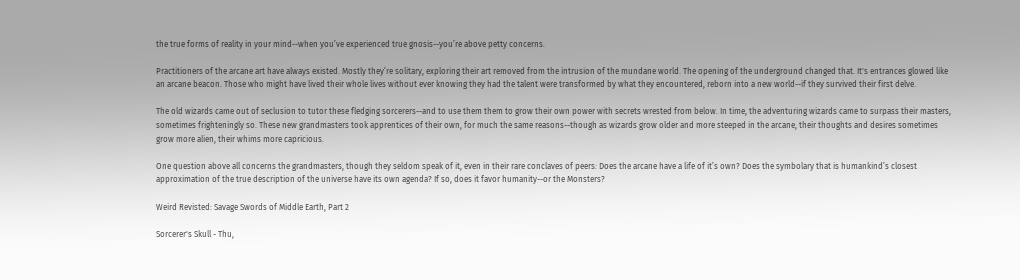the true forms of reality in your mind--when you’ve experienced true gnosis--you’re above petty concerns.

Practitioners of the arcane art have always existed. Mostly they’re solitary, exploring their art removed from the intrusion of the mundane world. The opening of the underground changed that. It's entrances glowed like an arcane beacon. Those who might have lived their whole lives without ever knowing they had the talent were transformed by what they encountered, reborn into a new world--if they survived their first delve.

The old wizards came out of seclusion to tutor these fledging sorcerers--and to use them them to grow their own power with secrets wrested from below. In time, the adventuring wizards came to surpass their masters, sometimes frighteningly so. These new grandmasters took apprentices of their own, for much the same reasons--though as wizards grow older and more steeped in the arcane, their thoughts and desires sometimes grow more alien, their whims more capricious.

One question above all concerns the grandmasters, though they seldom speak of it, even in their rare conclaves of peers: Does the arcane have a life of it’s own? Does the symbolary that is humankind’s closest approximation of the true description of the universe have its own agenda? If so, does it favor humanity--or the Monsters?

Weird Revisted: Savage Swords of Middle Earth, Part 2

Sorcerer's Skull - Thu,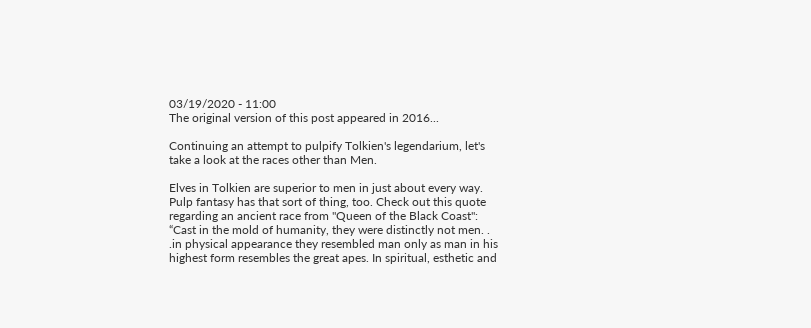03/19/2020 - 11:00
The original version of this post appeared in 2016...

Continuing an attempt to pulpify Tolkien's legendarium, let's take a look at the races other than Men.

Elves in Tolkien are superior to men in just about every way. Pulp fantasy has that sort of thing, too. Check out this quote regarding an ancient race from "Queen of the Black Coast":
“Cast in the mold of humanity, they were distinctly not men. . .in physical appearance they resembled man only as man in his highest form resembles the great apes. In spiritual, esthetic and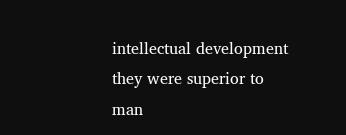intellectual development they were superior to man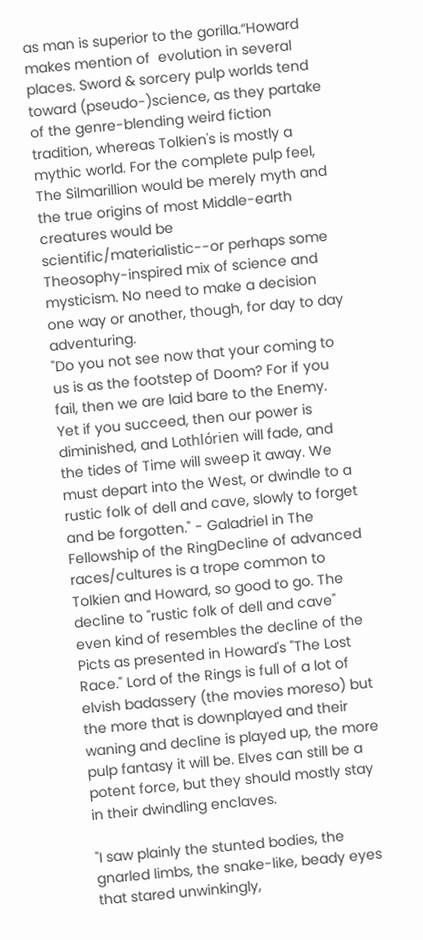as man is superior to the gorilla.“Howard makes mention of  evolution in several places. Sword & sorcery pulp worlds tend toward (pseudo-)science, as they partake of the genre-blending weird fiction tradition, whereas Tolkien's is mostly a mythic world. For the complete pulp feel, The Silmarillion would be merely myth and the true origins of most Middle-earth creatures would be scientific/materialistic--or perhaps some Theosophy-inspired mix of science and mysticism. No need to make a decision one way or another, though, for day to day adventuring.
"Do you not see now that your coming to us is as the footstep of Doom? For if you fail, then we are laid bare to the Enemy. Yet if you succeed, then our power is diminished, and Lothlórien will fade, and the tides of Time will sweep it away. We must depart into the West, or dwindle to a rustic folk of dell and cave, slowly to forget and be forgotten." - Galadriel in The Fellowship of the RingDecline of advanced races/cultures is a trope common to Tolkien and Howard, so good to go. The decline to "rustic folk of dell and cave" even kind of resembles the decline of the Picts as presented in Howard's "The Lost Race." Lord of the Rings is full of a lot of elvish badassery (the movies moreso) but the more that is downplayed and their waning and decline is played up, the more pulp fantasy it will be. Elves can still be a potent force, but they should mostly stay in their dwindling enclaves.

"I saw plainly the stunted bodies, the gnarled limbs, the snake-like, beady eyes that stared unwinkingly,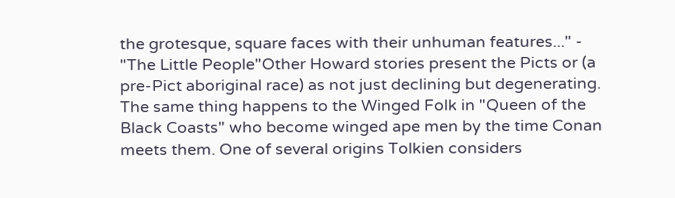the grotesque, square faces with their unhuman features..." - "The Little People"Other Howard stories present the Picts or (a pre-Pict aboriginal race) as not just declining but degenerating. The same thing happens to the Winged Folk in "Queen of the Black Coasts" who become winged ape men by the time Conan meets them. One of several origins Tolkien considers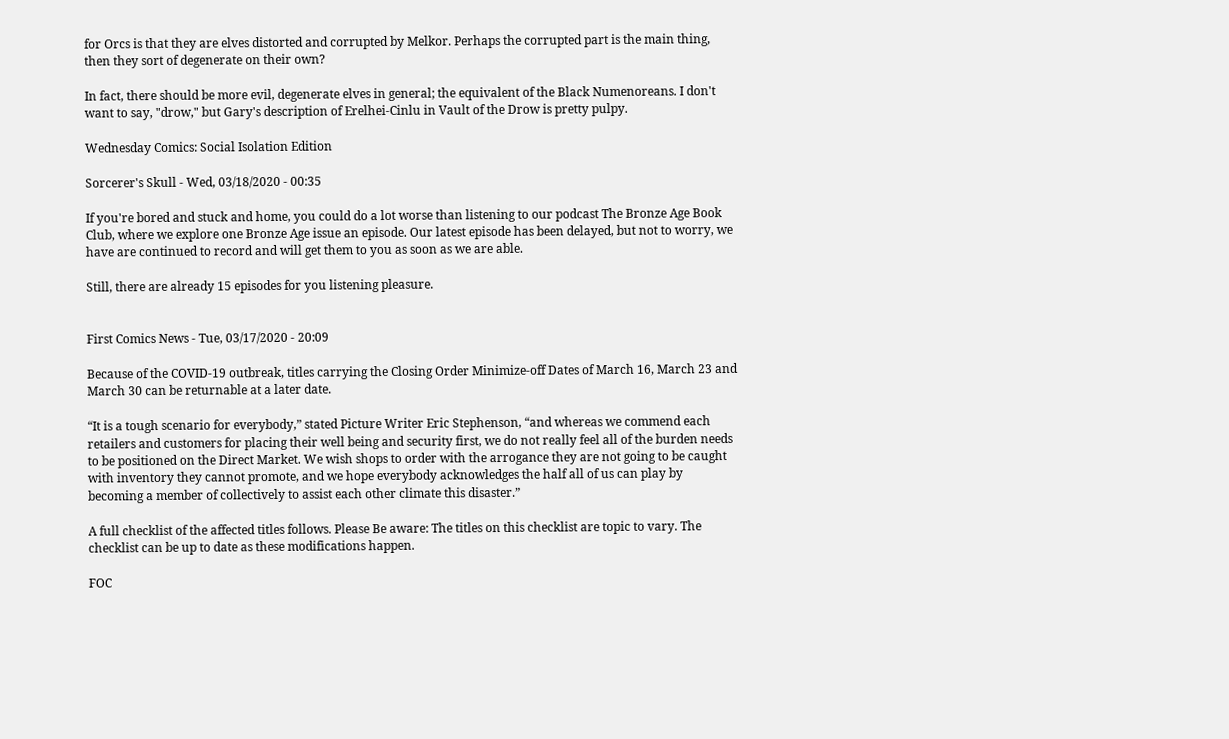for Orcs is that they are elves distorted and corrupted by Melkor. Perhaps the corrupted part is the main thing, then they sort of degenerate on their own?

In fact, there should be more evil, degenerate elves in general; the equivalent of the Black Numenoreans. I don't want to say, "drow," but Gary's description of Erelhei-Cinlu in Vault of the Drow is pretty pulpy.

Wednesday Comics: Social Isolation Edition

Sorcerer's Skull - Wed, 03/18/2020 - 00:35

If you're bored and stuck and home, you could do a lot worse than listening to our podcast The Bronze Age Book Club, where we explore one Bronze Age issue an episode. Our latest episode has been delayed, but not to worry, we have are continued to record and will get them to you as soon as we are able.

Still, there are already 15 episodes for you listening pleasure.


First Comics News - Tue, 03/17/2020 - 20:09

Because of the COVID-19 outbreak, titles carrying the Closing Order Minimize-off Dates of March 16, March 23 and March 30 can be returnable at a later date.

“It is a tough scenario for everybody,” stated Picture Writer Eric Stephenson, “and whereas we commend each retailers and customers for placing their well being and security first, we do not really feel all of the burden needs to be positioned on the Direct Market. We wish shops to order with the arrogance they are not going to be caught with inventory they cannot promote, and we hope everybody acknowledges the half all of us can play by becoming a member of collectively to assist each other climate this disaster.”

A full checklist of the affected titles follows. Please Be aware: The titles on this checklist are topic to vary. The checklist can be up to date as these modifications happen.

FOC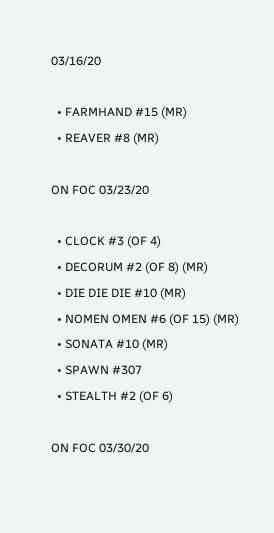03/16/20

  • FARMHAND #15 (MR)
  • REAVER #8 (MR)

ON FOC 03/23/20

  • CLOCK #3 (OF 4)
  • DECORUM #2 (OF 8) (MR)
  • DIE DIE DIE #10 (MR)
  • NOMEN OMEN #6 (OF 15) (MR)
  • SONATA #10 (MR)
  • SPAWN #307
  • STEALTH #2 (OF 6)

ON FOC 03/30/20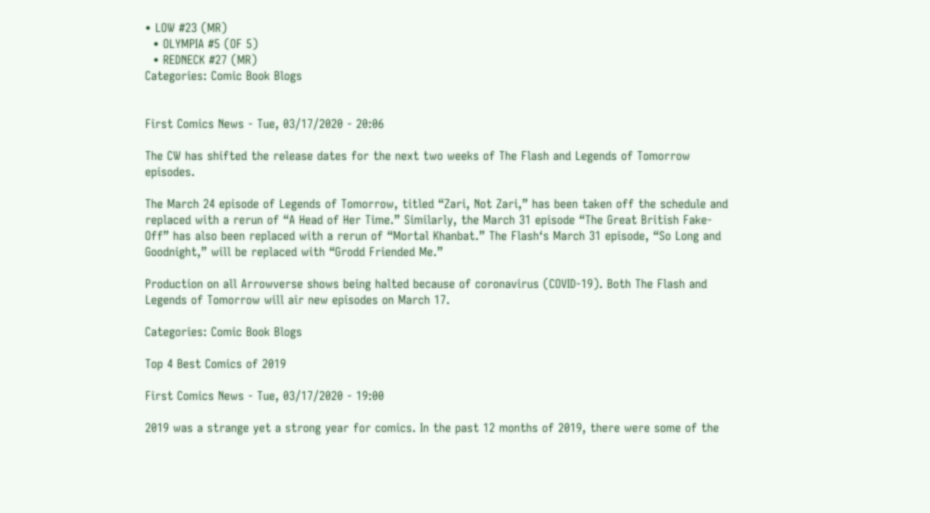• LOW #23 (MR)
  • OLYMPIA #5 (OF 5)
  • REDNECK #27 (MR)
Categories: Comic Book Blogs


First Comics News - Tue, 03/17/2020 - 20:06

The CW has shifted the release dates for the next two weeks of The Flash and Legends of Tomorrow episodes.

The March 24 episode of Legends of Tomorrow, titled “Zari, Not Zari,” has been taken off the schedule and replaced with a rerun of “A Head of Her Time.” Similarly, the March 31 episode “The Great British Fake-Off” has also been replaced with a rerun of “Mortal Khanbat.” The Flash‘s March 31 episode, “So Long and Goodnight,” will be replaced with “Grodd Friended Me.”

Production on all Arrowverse shows being halted because of coronavirus (COVID-19). Both The Flash and Legends of Tomorrow will air new episodes on March 17.

Categories: Comic Book Blogs

Top 4 Best Comics of 2019

First Comics News - Tue, 03/17/2020 - 19:00

2019 was a strange yet a strong year for comics. In the past 12 months of 2019, there were some of the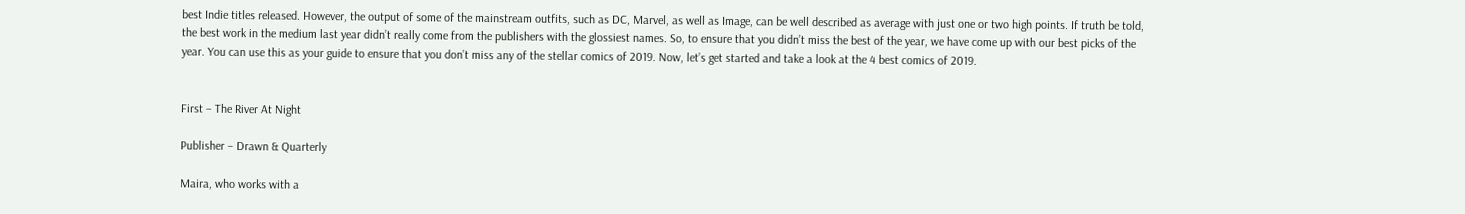best Indie titles released. However, the output of some of the mainstream outfits, such as DC, Marvel, as well as Image, can be well described as average with just one or two high points. If truth be told, the best work in the medium last year didn’t really come from the publishers with the glossiest names. So, to ensure that you didn’t miss the best of the year, we have come up with our best picks of the year. You can use this as your guide to ensure that you don’t miss any of the stellar comics of 2019. Now, let’s get started and take a look at the 4 best comics of 2019.


First – The River At Night

Publisher – Drawn & Quarterly

Maira, who works with a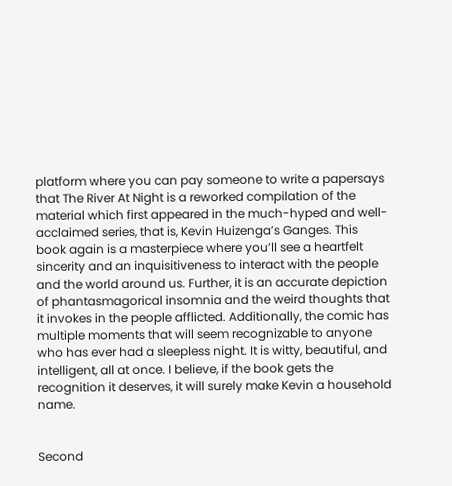platform where you can pay someone to write a papersays that The River At Night is a reworked compilation of the material which first appeared in the much-hyped and well-acclaimed series, that is, Kevin Huizenga’s Ganges. This book again is a masterpiece where you’ll see a heartfelt sincerity and an inquisitiveness to interact with the people and the world around us. Further, it is an accurate depiction of phantasmagorical insomnia and the weird thoughts that it invokes in the people afflicted. Additionally, the comic has multiple moments that will seem recognizable to anyone who has ever had a sleepless night. It is witty, beautiful, and intelligent, all at once. I believe, if the book gets the recognition it deserves, it will surely make Kevin a household name.


Second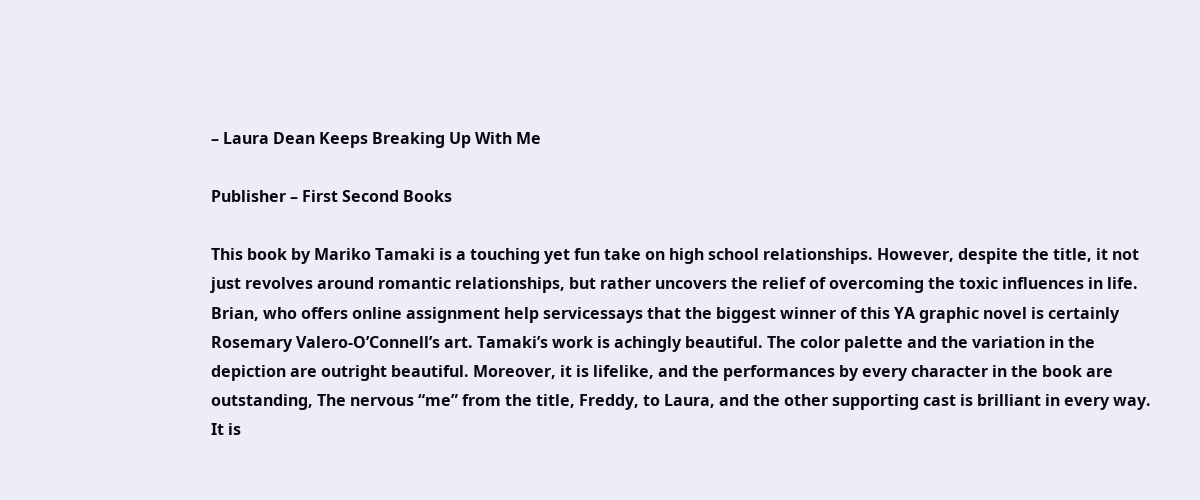– Laura Dean Keeps Breaking Up With Me

Publisher – First Second Books

This book by Mariko Tamaki is a touching yet fun take on high school relationships. However, despite the title, it not just revolves around romantic relationships, but rather uncovers the relief of overcoming the toxic influences in life. Brian, who offers online assignment help servicessays that the biggest winner of this YA graphic novel is certainly Rosemary Valero-O’Connell’s art. Tamaki’s work is achingly beautiful. The color palette and the variation in the depiction are outright beautiful. Moreover, it is lifelike, and the performances by every character in the book are outstanding, The nervous “me” from the title, Freddy, to Laura, and the other supporting cast is brilliant in every way. It is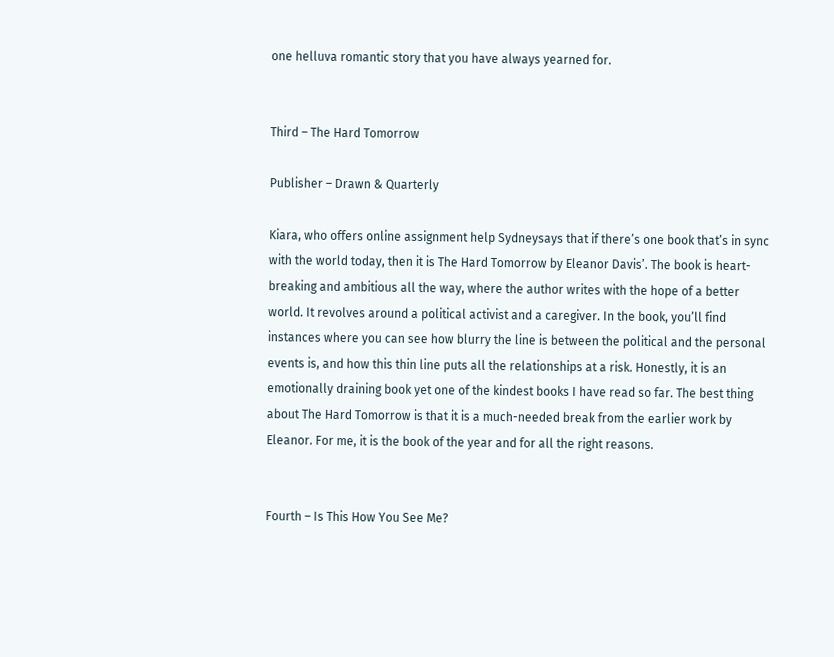one helluva romantic story that you have always yearned for.


Third – The Hard Tomorrow

Publisher – Drawn & Quarterly

Kiara, who offers online assignment help Sydneysays that if there’s one book that’s in sync with the world today, then it is The Hard Tomorrow by Eleanor Davis’. The book is heart-breaking and ambitious all the way, where the author writes with the hope of a better world. It revolves around a political activist and a caregiver. In the book, you’ll find instances where you can see how blurry the line is between the political and the personal events is, and how this thin line puts all the relationships at a risk. Honestly, it is an emotionally draining book yet one of the kindest books I have read so far. The best thing about The Hard Tomorrow is that it is a much-needed break from the earlier work by Eleanor. For me, it is the book of the year and for all the right reasons.


Fourth – Is This How You See Me?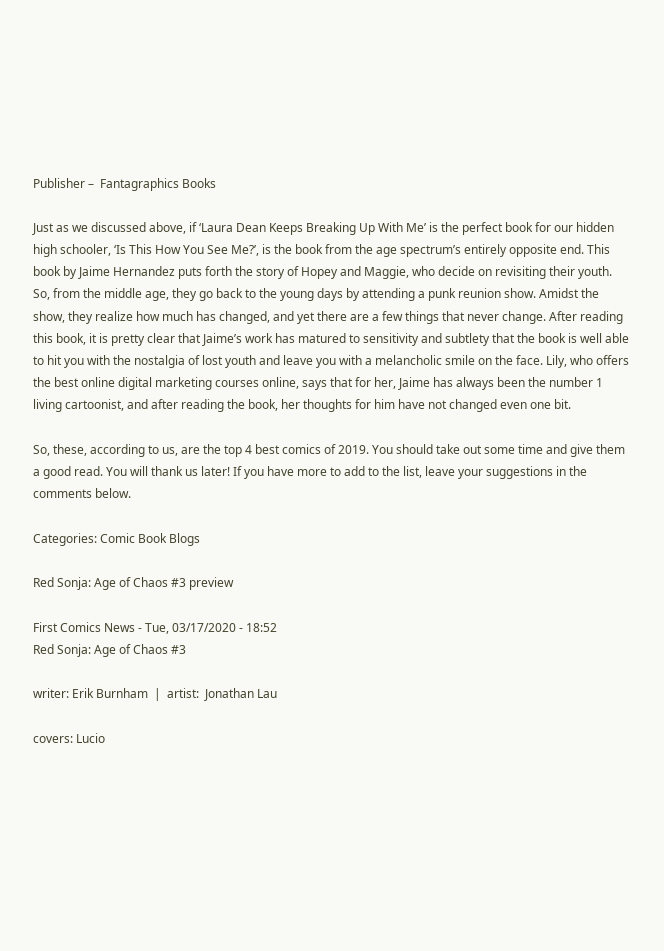Publisher –  Fantagraphics Books

Just as we discussed above, if ‘Laura Dean Keeps Breaking Up With Me’ is the perfect book for our hidden high schooler, ‘Is This How You See Me?’, is the book from the age spectrum’s entirely opposite end. This book by Jaime Hernandez puts forth the story of Hopey and Maggie, who decide on revisiting their youth. So, from the middle age, they go back to the young days by attending a punk reunion show. Amidst the show, they realize how much has changed, and yet there are a few things that never change. After reading this book, it is pretty clear that Jaime’s work has matured to sensitivity and subtlety that the book is well able to hit you with the nostalgia of lost youth and leave you with a melancholic smile on the face. Lily, who offers the best online digital marketing courses online, says that for her, Jaime has always been the number 1 living cartoonist, and after reading the book, her thoughts for him have not changed even one bit.

So, these, according to us, are the top 4 best comics of 2019. You should take out some time and give them a good read. You will thank us later! If you have more to add to the list, leave your suggestions in the comments below.

Categories: Comic Book Blogs

Red Sonja: Age of Chaos #3 preview

First Comics News - Tue, 03/17/2020 - 18:52
Red Sonja: Age of Chaos #3

writer: Erik Burnham  |  artist:  Jonathan Lau

covers: Lucio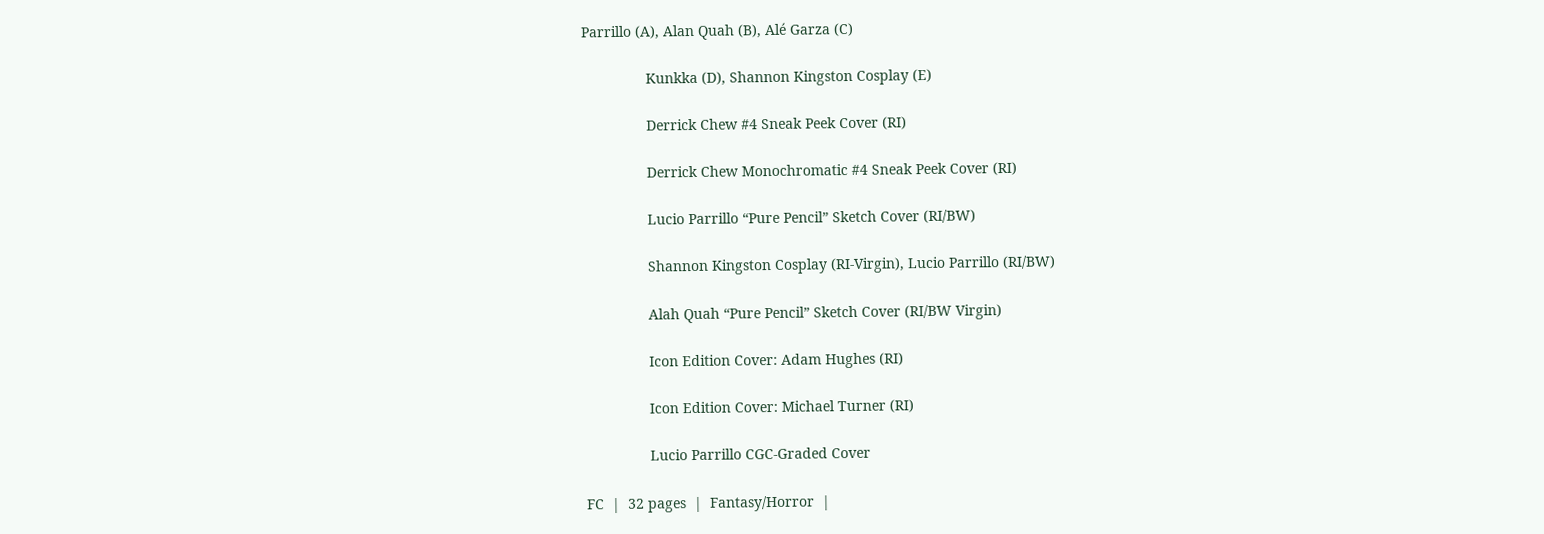Parrillo (A), Alan Quah (B), Alé Garza (C)

                Kunkka (D), Shannon Kingston Cosplay (E)

                Derrick Chew #4 Sneak Peek Cover (RI)

                Derrick Chew Monochromatic #4 Sneak Peek Cover (RI)

                Lucio Parrillo “Pure Pencil” Sketch Cover (RI/BW)

                Shannon Kingston Cosplay (RI-Virgin), Lucio Parrillo (RI/BW)

                Alah Quah “Pure Pencil” Sketch Cover (RI/BW Virgin)

                Icon Edition Cover: Adam Hughes (RI)

                Icon Edition Cover: Michael Turner (RI)

                Lucio Parrillo CGC-Graded Cover

FC  |  32 pages  |  Fantasy/Horror  |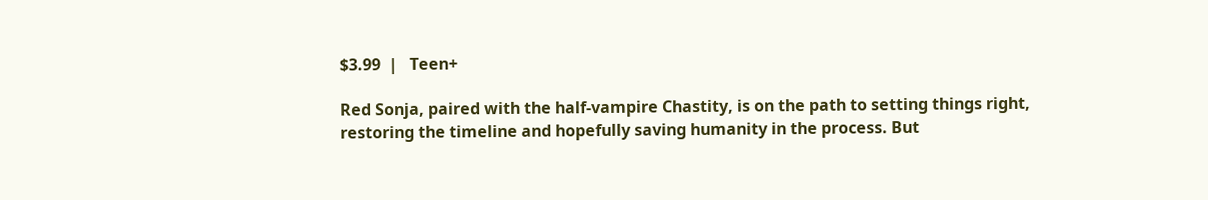$3.99  |   Teen+

Red Sonja, paired with the half-vampire Chastity, is on the path to setting things right, restoring the timeline and hopefully saving humanity in the process. But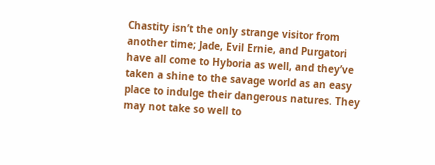Chastity isn’t the only strange visitor from another time; Jade, Evil Ernie, and Purgatori have all come to Hyboria as well, and they’ve taken a shine to the savage world as an easy place to indulge their dangerous natures. They may not take so well to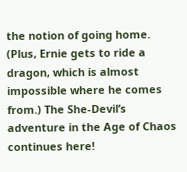the notion of going home. (Plus, Ernie gets to ride a dragon, which is almost impossible where he comes from.) The She-Devil’s adventure in the Age of Chaos continues here!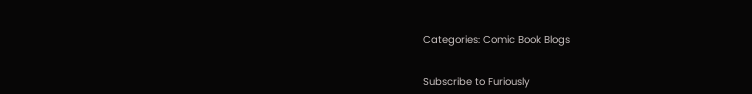Categories: Comic Book Blogs


Subscribe to Furiously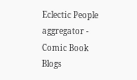Eclectic People aggregator - Comic Book Blogs